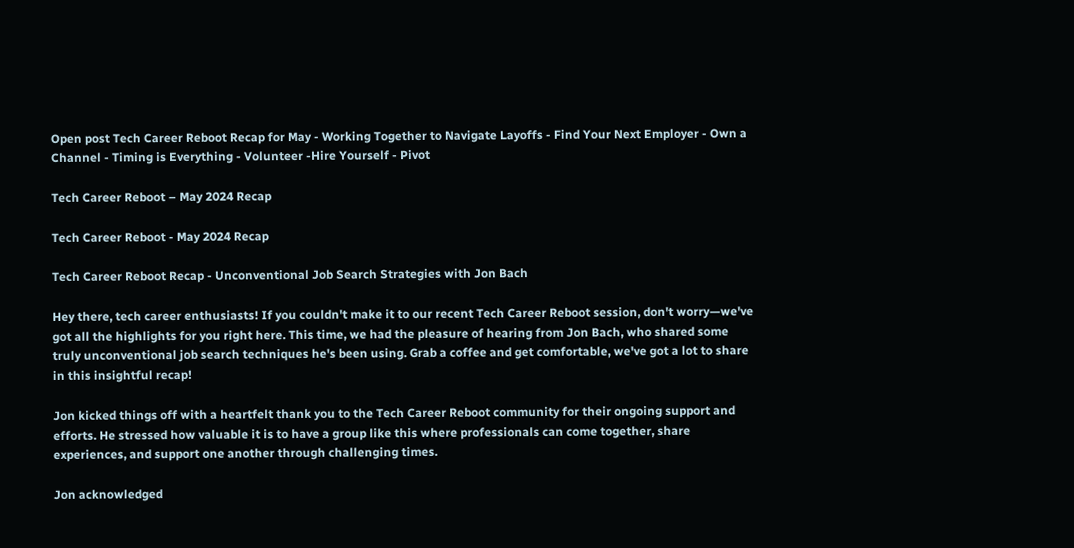Open post Tech Career Reboot Recap for May - Working Together to Navigate Layoffs - Find Your Next Employer - Own a Channel - Timing is Everything - Volunteer -Hire Yourself - Pivot

Tech Career Reboot – May 2024 Recap

Tech Career Reboot - May 2024 Recap

Tech Career Reboot Recap - Unconventional Job Search Strategies with Jon Bach

Hey there, tech career enthusiasts! If you couldn't make it to our recent Tech Career Reboot session, don't worry—we've got all the highlights for you right here. This time, we had the pleasure of hearing from Jon Bach, who shared some truly unconventional job search techniques he's been using. Grab a coffee and get comfortable, we've got a lot to share in this insightful recap!

Jon kicked things off with a heartfelt thank you to the Tech Career Reboot community for their ongoing support and efforts. He stressed how valuable it is to have a group like this where professionals can come together, share experiences, and support one another through challenging times.

Jon acknowledged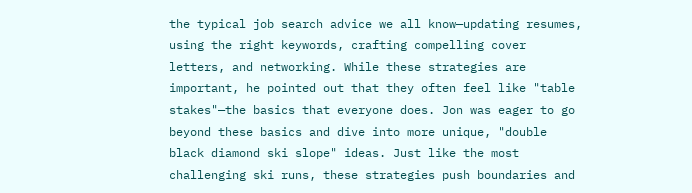the typical job search advice we all know—updating resumes, using the right keywords, crafting compelling cover letters, and networking. While these strategies are important, he pointed out that they often feel like "table stakes"—the basics that everyone does. Jon was eager to go beyond these basics and dive into more unique, "double black diamond ski slope" ideas. Just like the most challenging ski runs, these strategies push boundaries and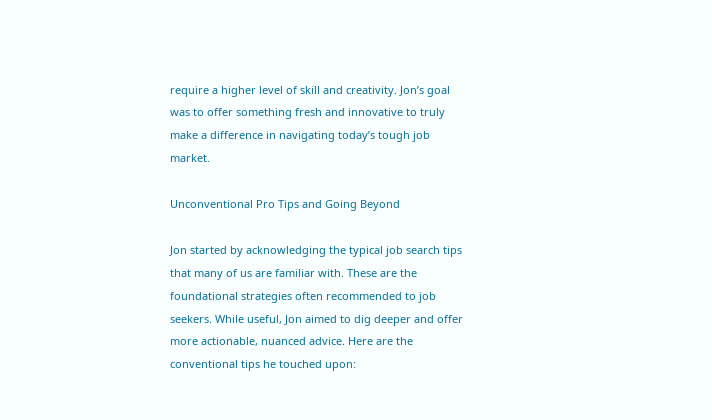require a higher level of skill and creativity. Jon’s goal was to offer something fresh and innovative to truly make a difference in navigating today’s tough job market.

Unconventional Pro Tips and Going Beyond

Jon started by acknowledging the typical job search tips that many of us are familiar with. These are the foundational strategies often recommended to job seekers. While useful, Jon aimed to dig deeper and offer more actionable, nuanced advice. Here are the conventional tips he touched upon: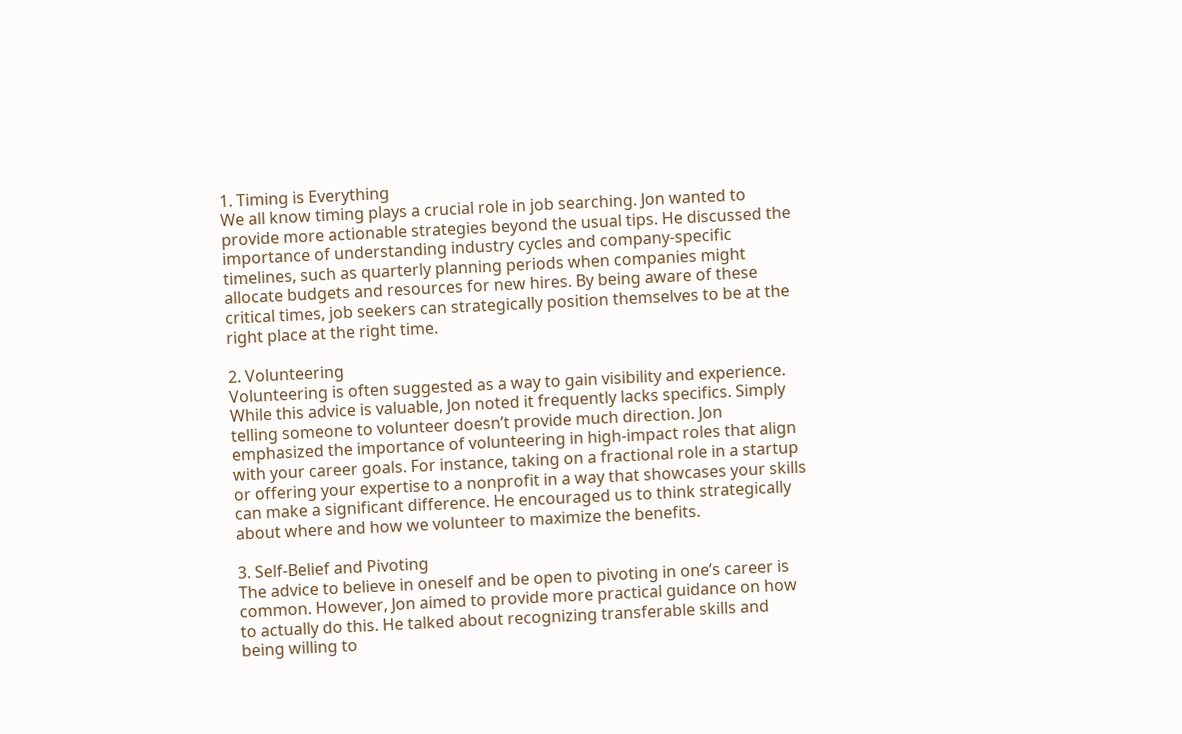1. Timing is Everything
We all know timing plays a crucial role in job searching. Jon wanted to provide more actionable strategies beyond the usual tips. He discussed the importance of understanding industry cycles and company-specific timelines, such as quarterly planning periods when companies might allocate budgets and resources for new hires. By being aware of these critical times, job seekers can strategically position themselves to be at the right place at the right time.

2. Volunteering
Volunteering is often suggested as a way to gain visibility and experience. While this advice is valuable, Jon noted it frequently lacks specifics. Simply telling someone to volunteer doesn’t provide much direction. Jon emphasized the importance of volunteering in high-impact roles that align with your career goals. For instance, taking on a fractional role in a startup or offering your expertise to a nonprofit in a way that showcases your skills can make a significant difference. He encouraged us to think strategically about where and how we volunteer to maximize the benefits.

3. Self-Belief and Pivoting
The advice to believe in oneself and be open to pivoting in one’s career is common. However, Jon aimed to provide more practical guidance on how to actually do this. He talked about recognizing transferable skills and being willing to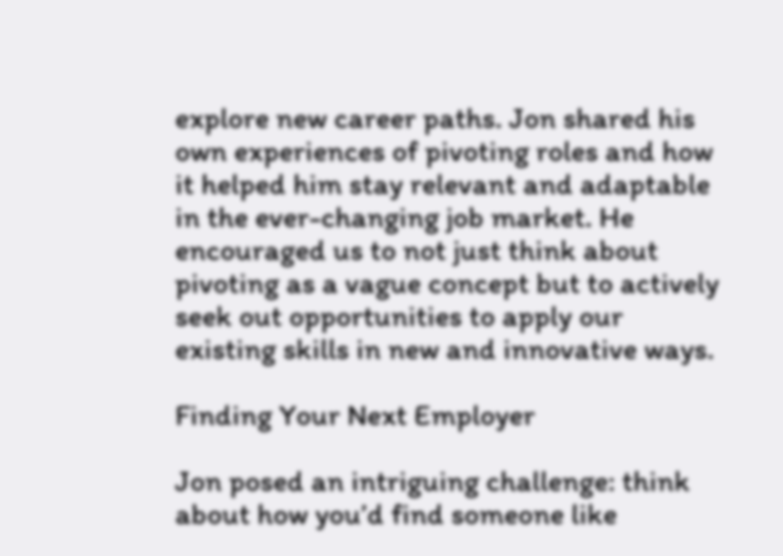explore new career paths. Jon shared his own experiences of pivoting roles and how it helped him stay relevant and adaptable in the ever-changing job market. He encouraged us to not just think about pivoting as a vague concept but to actively seek out opportunities to apply our existing skills in new and innovative ways.

Finding Your Next Employer

Jon posed an intriguing challenge: think about how you’d find someone like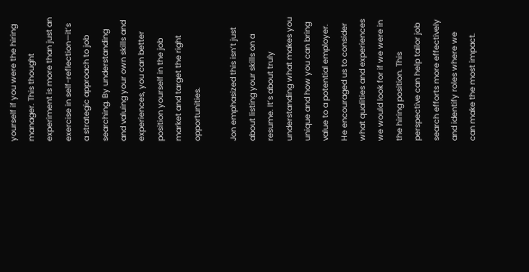yourself if you were the hiring manager. This thought experiment is more than just an exercise in self-reflection—it’s a strategic approach to job searching. By understanding and valuing your own skills and experiences, you can better position yourself in the job market and target the right opportunities.

Jon emphasized this isn’t just about listing your skills on a resume. It’s about truly understanding what makes you unique and how you can bring value to a potential employer. He encouraged us to consider what qualities and experiences we would look for if we were in the hiring position. This perspective can help tailor job search efforts more effectively and identify roles where we can make the most impact.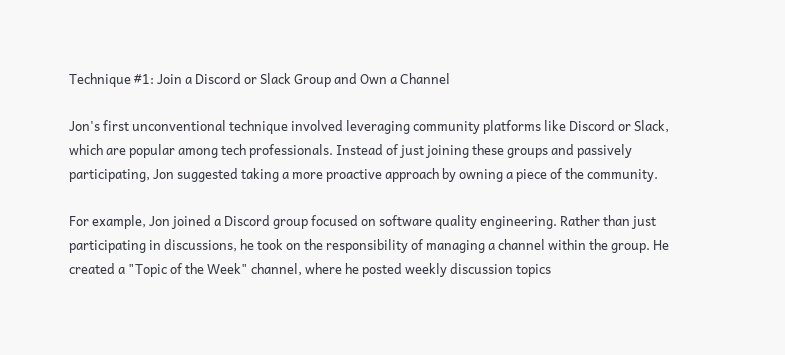Technique #1: Join a Discord or Slack Group and Own a Channel

Jon's first unconventional technique involved leveraging community platforms like Discord or Slack, which are popular among tech professionals. Instead of just joining these groups and passively participating, Jon suggested taking a more proactive approach by owning a piece of the community.

For example, Jon joined a Discord group focused on software quality engineering. Rather than just participating in discussions, he took on the responsibility of managing a channel within the group. He created a "Topic of the Week" channel, where he posted weekly discussion topics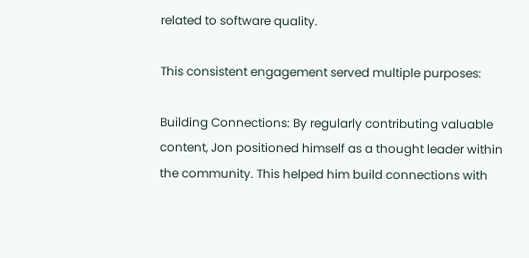related to software quality.

This consistent engagement served multiple purposes:

Building Connections: By regularly contributing valuable content, Jon positioned himself as a thought leader within the community. This helped him build connections with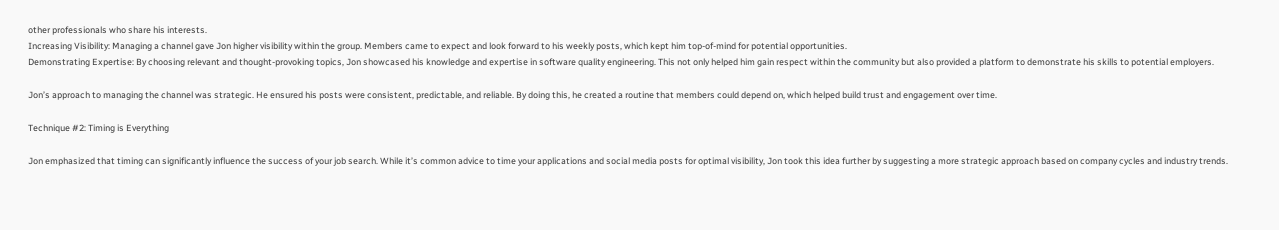other professionals who share his interests.
Increasing Visibility: Managing a channel gave Jon higher visibility within the group. Members came to expect and look forward to his weekly posts, which kept him top-of-mind for potential opportunities.
Demonstrating Expertise: By choosing relevant and thought-provoking topics, Jon showcased his knowledge and expertise in software quality engineering. This not only helped him gain respect within the community but also provided a platform to demonstrate his skills to potential employers.

Jon’s approach to managing the channel was strategic. He ensured his posts were consistent, predictable, and reliable. By doing this, he created a routine that members could depend on, which helped build trust and engagement over time.

Technique #2: Timing is Everything

Jon emphasized that timing can significantly influence the success of your job search. While it’s common advice to time your applications and social media posts for optimal visibility, Jon took this idea further by suggesting a more strategic approach based on company cycles and industry trends.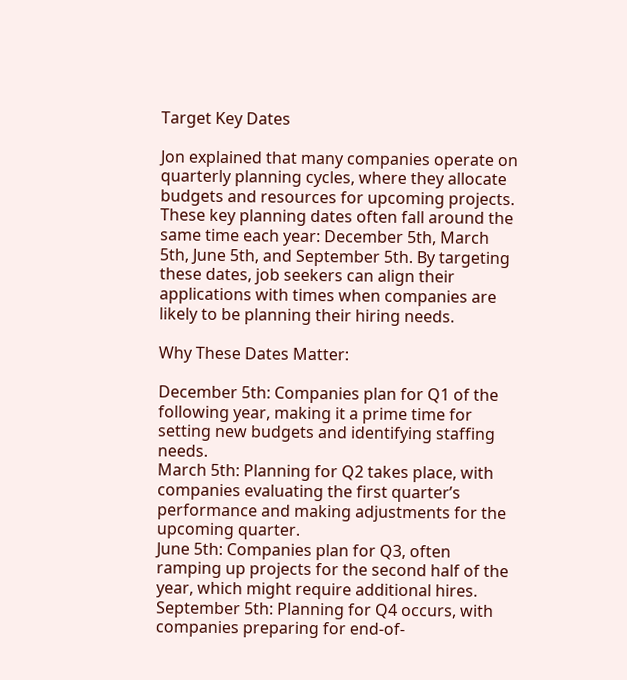Target Key Dates

Jon explained that many companies operate on quarterly planning cycles, where they allocate budgets and resources for upcoming projects. These key planning dates often fall around the same time each year: December 5th, March 5th, June 5th, and September 5th. By targeting these dates, job seekers can align their applications with times when companies are likely to be planning their hiring needs.

Why These Dates Matter:

December 5th: Companies plan for Q1 of the following year, making it a prime time for setting new budgets and identifying staffing needs.
March 5th: Planning for Q2 takes place, with companies evaluating the first quarter’s performance and making adjustments for the upcoming quarter.
June 5th: Companies plan for Q3, often ramping up projects for the second half of the year, which might require additional hires.
September 5th: Planning for Q4 occurs, with companies preparing for end-of-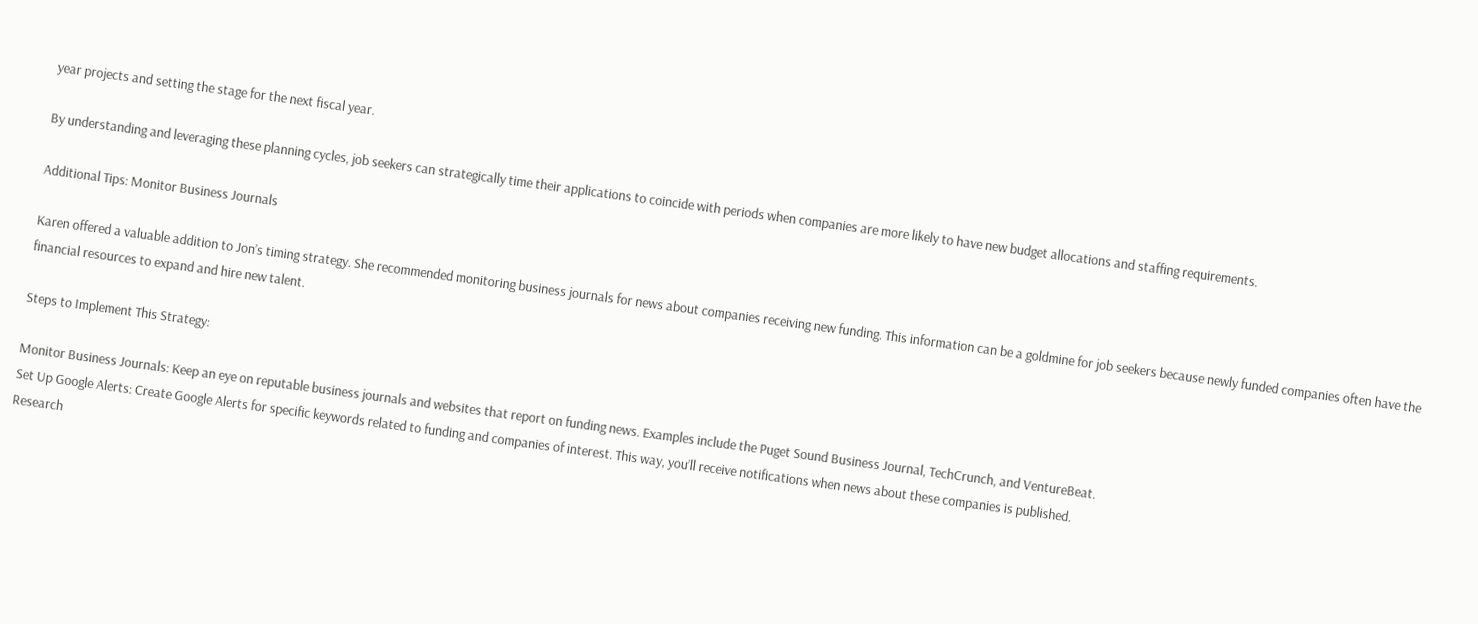year projects and setting the stage for the next fiscal year.

By understanding and leveraging these planning cycles, job seekers can strategically time their applications to coincide with periods when companies are more likely to have new budget allocations and staffing requirements.

Additional Tips: Monitor Business Journals

Karen offered a valuable addition to Jon’s timing strategy. She recommended monitoring business journals for news about companies receiving new funding. This information can be a goldmine for job seekers because newly funded companies often have the financial resources to expand and hire new talent.

Steps to Implement This Strategy:

Monitor Business Journals: Keep an eye on reputable business journals and websites that report on funding news. Examples include the Puget Sound Business Journal, TechCrunch, and VentureBeat.
Set Up Google Alerts: Create Google Alerts for specific keywords related to funding and companies of interest. This way, you’ll receive notifications when news about these companies is published.
Research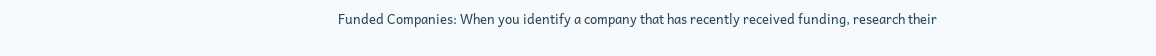Funded Companies: When you identify a company that has recently received funding, research their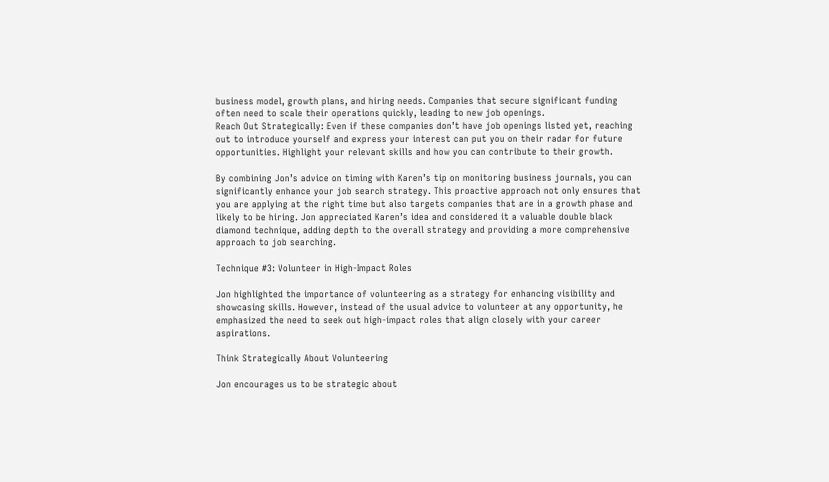business model, growth plans, and hiring needs. Companies that secure significant funding often need to scale their operations quickly, leading to new job openings.
Reach Out Strategically: Even if these companies don’t have job openings listed yet, reaching out to introduce yourself and express your interest can put you on their radar for future opportunities. Highlight your relevant skills and how you can contribute to their growth.

By combining Jon’s advice on timing with Karen’s tip on monitoring business journals, you can significantly enhance your job search strategy. This proactive approach not only ensures that you are applying at the right time but also targets companies that are in a growth phase and likely to be hiring. Jon appreciated Karen’s idea and considered it a valuable double black diamond technique, adding depth to the overall strategy and providing a more comprehensive approach to job searching.

Technique #3: Volunteer in High-Impact Roles

Jon highlighted the importance of volunteering as a strategy for enhancing visibility and showcasing skills. However, instead of the usual advice to volunteer at any opportunity, he emphasized the need to seek out high-impact roles that align closely with your career aspirations.

Think Strategically About Volunteering

Jon encourages us to be strategic about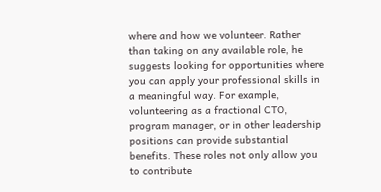where and how we volunteer. Rather than taking on any available role, he suggests looking for opportunities where you can apply your professional skills in a meaningful way. For example, volunteering as a fractional CTO, program manager, or in other leadership positions can provide substantial benefits. These roles not only allow you to contribute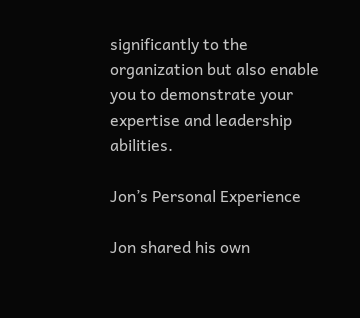significantly to the organization but also enable you to demonstrate your expertise and leadership abilities.

Jon’s Personal Experience

Jon shared his own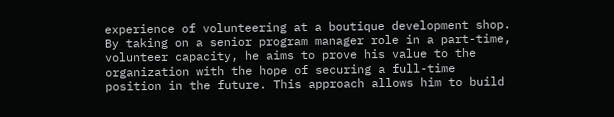experience of volunteering at a boutique development shop. By taking on a senior program manager role in a part-time, volunteer capacity, he aims to prove his value to the organization with the hope of securing a full-time position in the future. This approach allows him to build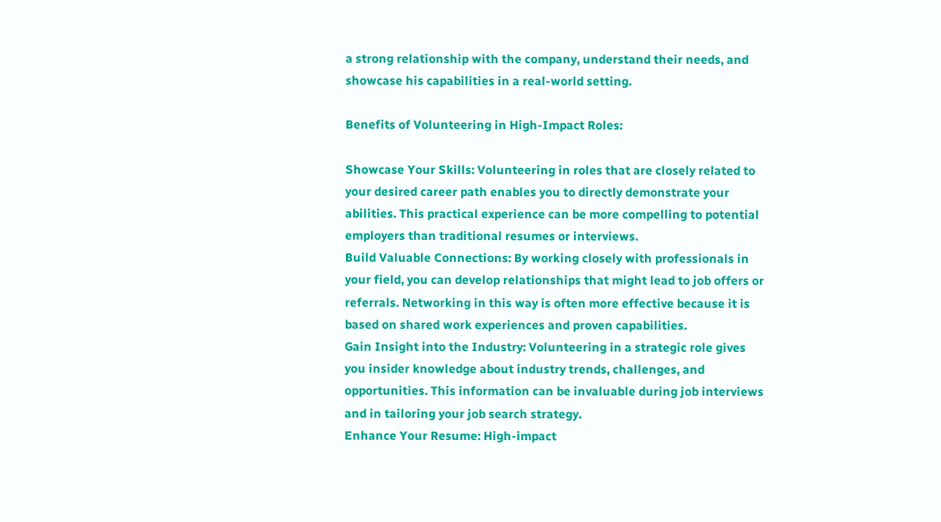a strong relationship with the company, understand their needs, and showcase his capabilities in a real-world setting.

Benefits of Volunteering in High-Impact Roles:

Showcase Your Skills: Volunteering in roles that are closely related to your desired career path enables you to directly demonstrate your abilities. This practical experience can be more compelling to potential employers than traditional resumes or interviews.
Build Valuable Connections: By working closely with professionals in your field, you can develop relationships that might lead to job offers or referrals. Networking in this way is often more effective because it is based on shared work experiences and proven capabilities.
Gain Insight into the Industry: Volunteering in a strategic role gives you insider knowledge about industry trends, challenges, and opportunities. This information can be invaluable during job interviews and in tailoring your job search strategy.
Enhance Your Resume: High-impact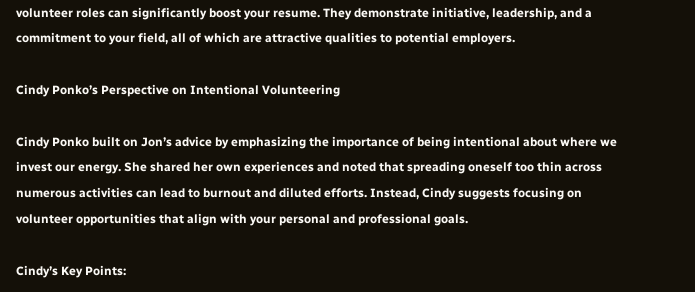volunteer roles can significantly boost your resume. They demonstrate initiative, leadership, and a commitment to your field, all of which are attractive qualities to potential employers.

Cindy Ponko’s Perspective on Intentional Volunteering

Cindy Ponko built on Jon’s advice by emphasizing the importance of being intentional about where we invest our energy. She shared her own experiences and noted that spreading oneself too thin across numerous activities can lead to burnout and diluted efforts. Instead, Cindy suggests focusing on volunteer opportunities that align with your personal and professional goals.

Cindy’s Key Points: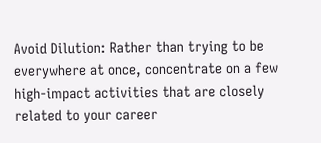Avoid Dilution: Rather than trying to be everywhere at once, concentrate on a few high-impact activities that are closely related to your career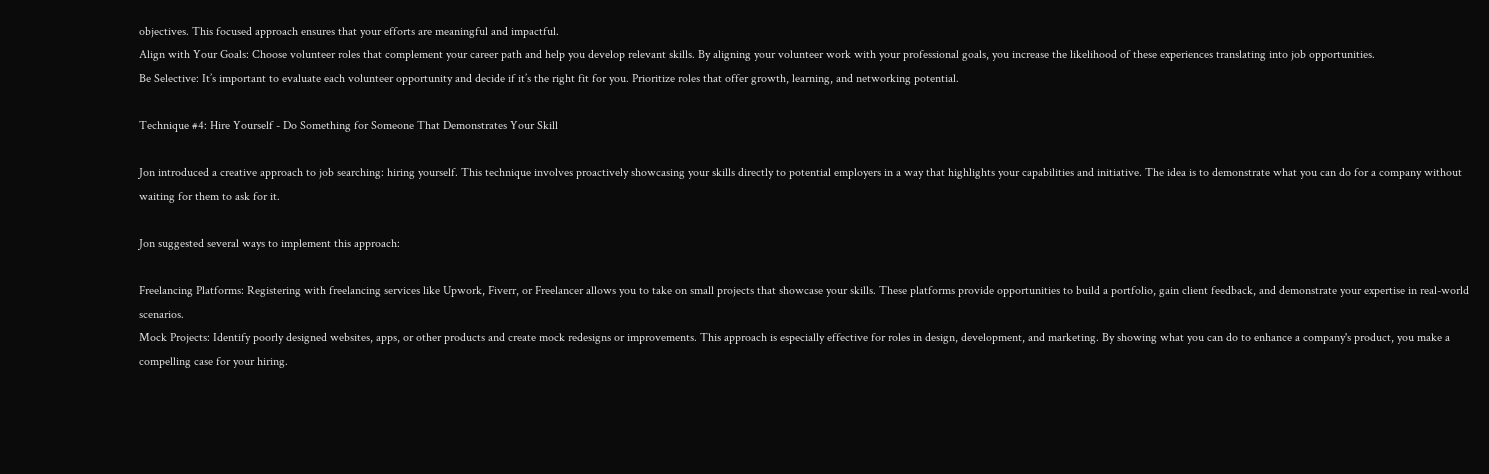objectives. This focused approach ensures that your efforts are meaningful and impactful.
Align with Your Goals: Choose volunteer roles that complement your career path and help you develop relevant skills. By aligning your volunteer work with your professional goals, you increase the likelihood of these experiences translating into job opportunities.
Be Selective: It’s important to evaluate each volunteer opportunity and decide if it’s the right fit for you. Prioritize roles that offer growth, learning, and networking potential.

Technique #4: Hire Yourself - Do Something for Someone That Demonstrates Your Skill

Jon introduced a creative approach to job searching: hiring yourself. This technique involves proactively showcasing your skills directly to potential employers in a way that highlights your capabilities and initiative. The idea is to demonstrate what you can do for a company without waiting for them to ask for it.

Jon suggested several ways to implement this approach:

Freelancing Platforms: Registering with freelancing services like Upwork, Fiverr, or Freelancer allows you to take on small projects that showcase your skills. These platforms provide opportunities to build a portfolio, gain client feedback, and demonstrate your expertise in real-world scenarios.
Mock Projects: Identify poorly designed websites, apps, or other products and create mock redesigns or improvements. This approach is especially effective for roles in design, development, and marketing. By showing what you can do to enhance a company's product, you make a compelling case for your hiring.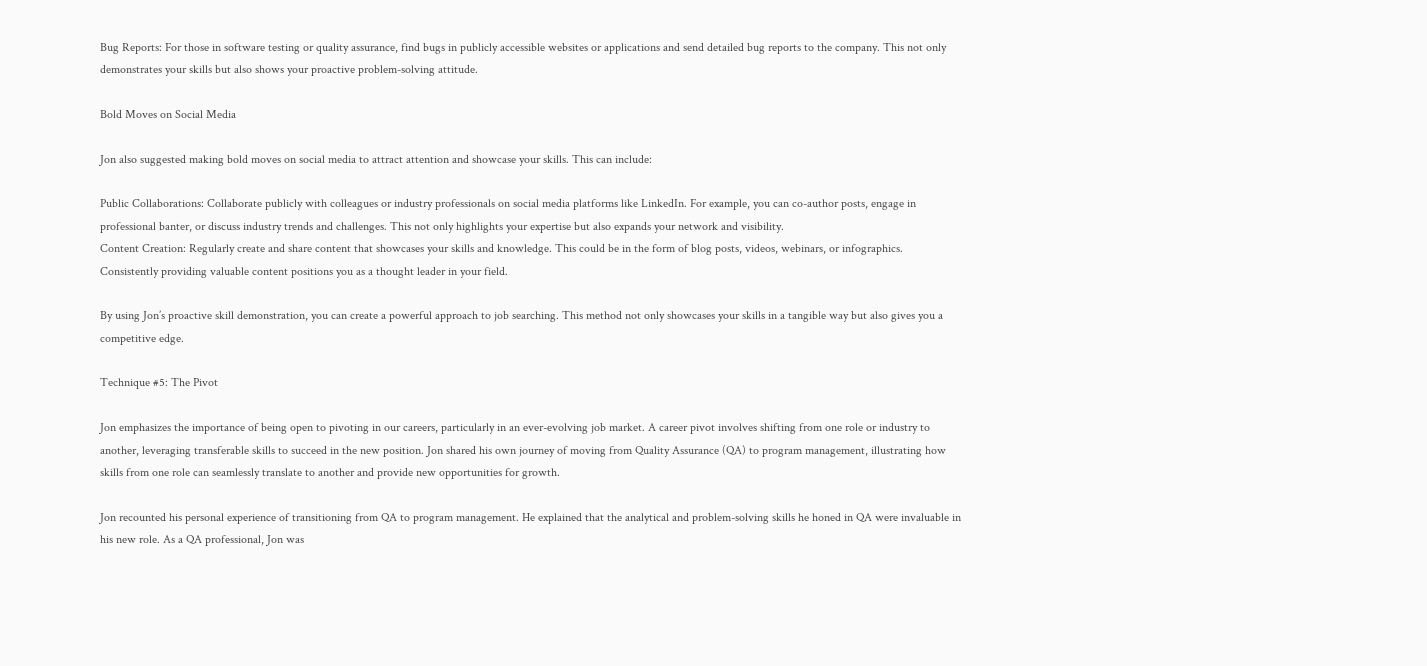Bug Reports: For those in software testing or quality assurance, find bugs in publicly accessible websites or applications and send detailed bug reports to the company. This not only demonstrates your skills but also shows your proactive problem-solving attitude.

Bold Moves on Social Media

Jon also suggested making bold moves on social media to attract attention and showcase your skills. This can include:

Public Collaborations: Collaborate publicly with colleagues or industry professionals on social media platforms like LinkedIn. For example, you can co-author posts, engage in professional banter, or discuss industry trends and challenges. This not only highlights your expertise but also expands your network and visibility.
Content Creation: Regularly create and share content that showcases your skills and knowledge. This could be in the form of blog posts, videos, webinars, or infographics. Consistently providing valuable content positions you as a thought leader in your field.

By using Jon’s proactive skill demonstration, you can create a powerful approach to job searching. This method not only showcases your skills in a tangible way but also gives you a competitive edge.

Technique #5: The Pivot

Jon emphasizes the importance of being open to pivoting in our careers, particularly in an ever-evolving job market. A career pivot involves shifting from one role or industry to another, leveraging transferable skills to succeed in the new position. Jon shared his own journey of moving from Quality Assurance (QA) to program management, illustrating how skills from one role can seamlessly translate to another and provide new opportunities for growth.

Jon recounted his personal experience of transitioning from QA to program management. He explained that the analytical and problem-solving skills he honed in QA were invaluable in his new role. As a QA professional, Jon was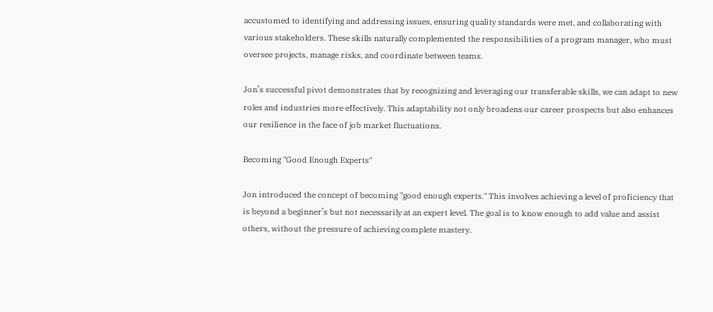accustomed to identifying and addressing issues, ensuring quality standards were met, and collaborating with various stakeholders. These skills naturally complemented the responsibilities of a program manager, who must oversee projects, manage risks, and coordinate between teams.

Jon’s successful pivot demonstrates that by recognizing and leveraging our transferable skills, we can adapt to new roles and industries more effectively. This adaptability not only broadens our career prospects but also enhances our resilience in the face of job market fluctuations.

Becoming "Good Enough Experts"

Jon introduced the concept of becoming "good enough experts." This involves achieving a level of proficiency that is beyond a beginner’s but not necessarily at an expert level. The goal is to know enough to add value and assist others, without the pressure of achieving complete mastery.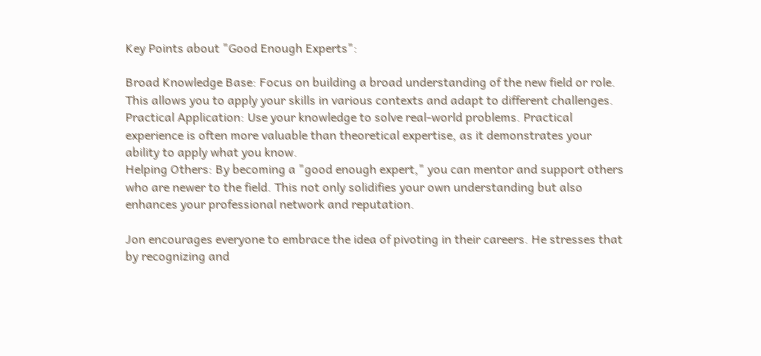Key Points about "Good Enough Experts":

Broad Knowledge Base: Focus on building a broad understanding of the new field or role. This allows you to apply your skills in various contexts and adapt to different challenges.
Practical Application: Use your knowledge to solve real-world problems. Practical experience is often more valuable than theoretical expertise, as it demonstrates your ability to apply what you know.
Helping Others: By becoming a "good enough expert," you can mentor and support others who are newer to the field. This not only solidifies your own understanding but also enhances your professional network and reputation.

Jon encourages everyone to embrace the idea of pivoting in their careers. He stresses that by recognizing and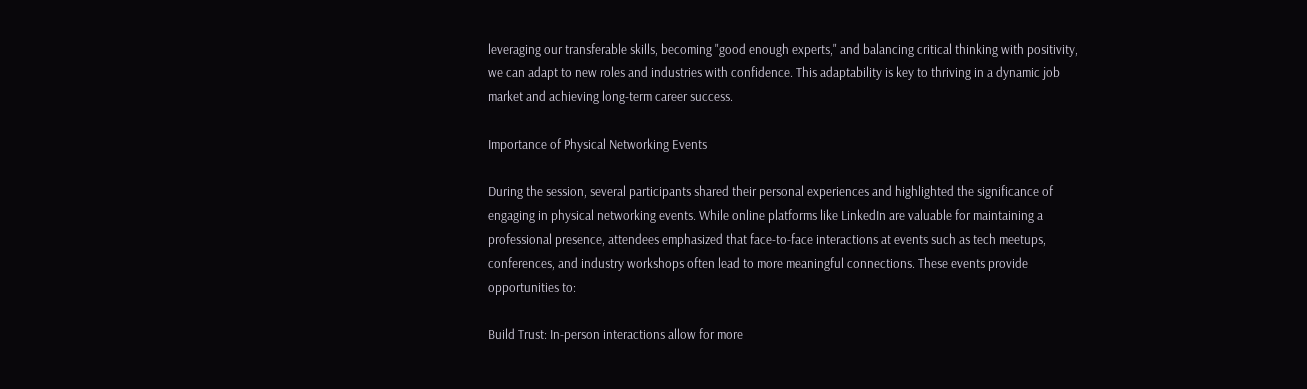leveraging our transferable skills, becoming "good enough experts," and balancing critical thinking with positivity, we can adapt to new roles and industries with confidence. This adaptability is key to thriving in a dynamic job market and achieving long-term career success.

Importance of Physical Networking Events

During the session, several participants shared their personal experiences and highlighted the significance of engaging in physical networking events. While online platforms like LinkedIn are valuable for maintaining a professional presence, attendees emphasized that face-to-face interactions at events such as tech meetups, conferences, and industry workshops often lead to more meaningful connections. These events provide opportunities to:

Build Trust: In-person interactions allow for more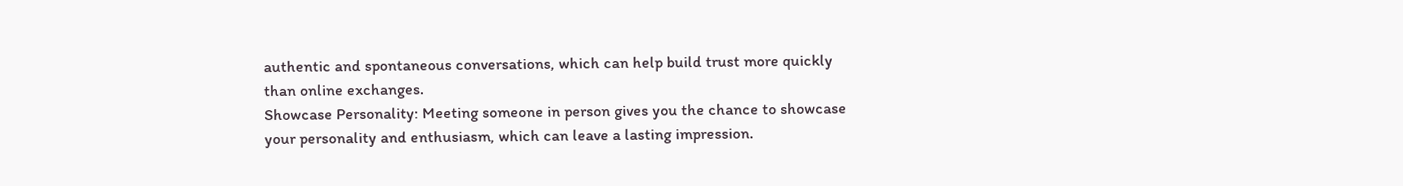authentic and spontaneous conversations, which can help build trust more quickly than online exchanges.
Showcase Personality: Meeting someone in person gives you the chance to showcase your personality and enthusiasm, which can leave a lasting impression.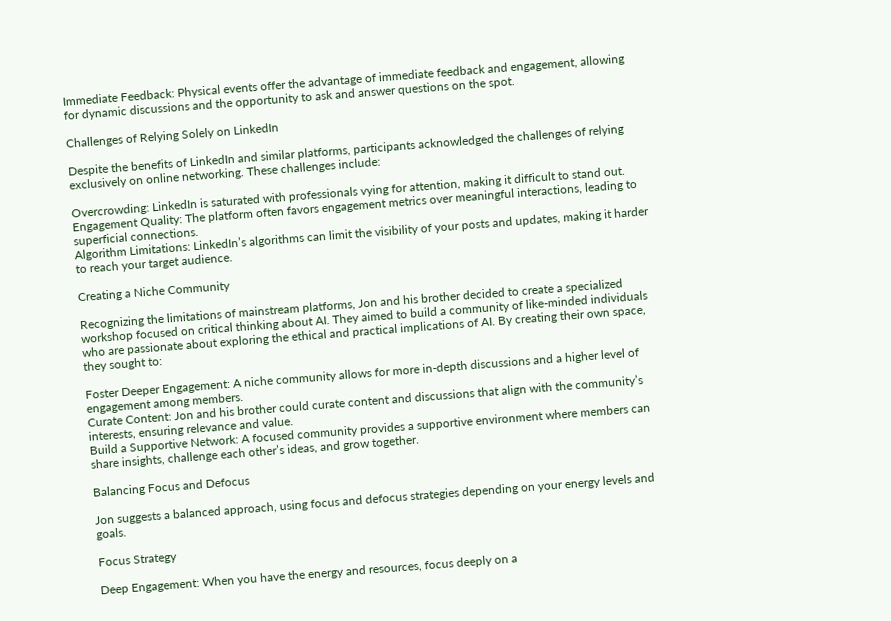Immediate Feedback: Physical events offer the advantage of immediate feedback and engagement, allowing for dynamic discussions and the opportunity to ask and answer questions on the spot.

Challenges of Relying Solely on LinkedIn

Despite the benefits of LinkedIn and similar platforms, participants acknowledged the challenges of relying exclusively on online networking. These challenges include:

Overcrowding: LinkedIn is saturated with professionals vying for attention, making it difficult to stand out.
Engagement Quality: The platform often favors engagement metrics over meaningful interactions, leading to superficial connections.
Algorithm Limitations: LinkedIn’s algorithms can limit the visibility of your posts and updates, making it harder to reach your target audience.

Creating a Niche Community

Recognizing the limitations of mainstream platforms, Jon and his brother decided to create a specialized workshop focused on critical thinking about AI. They aimed to build a community of like-minded individuals who are passionate about exploring the ethical and practical implications of AI. By creating their own space, they sought to:

Foster Deeper Engagement: A niche community allows for more in-depth discussions and a higher level of engagement among members.
Curate Content: Jon and his brother could curate content and discussions that align with the community’s interests, ensuring relevance and value.
Build a Supportive Network: A focused community provides a supportive environment where members can share insights, challenge each other’s ideas, and grow together.

Balancing Focus and Defocus

Jon suggests a balanced approach, using focus and defocus strategies depending on your energy levels and goals.

Focus Strategy

Deep Engagement: When you have the energy and resources, focus deeply on a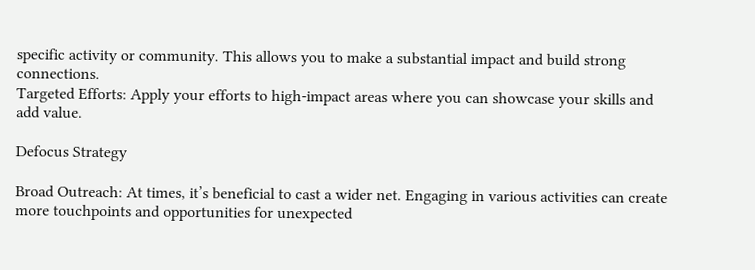specific activity or community. This allows you to make a substantial impact and build strong connections.
Targeted Efforts: Apply your efforts to high-impact areas where you can showcase your skills and add value.

Defocus Strategy

Broad Outreach: At times, it’s beneficial to cast a wider net. Engaging in various activities can create more touchpoints and opportunities for unexpected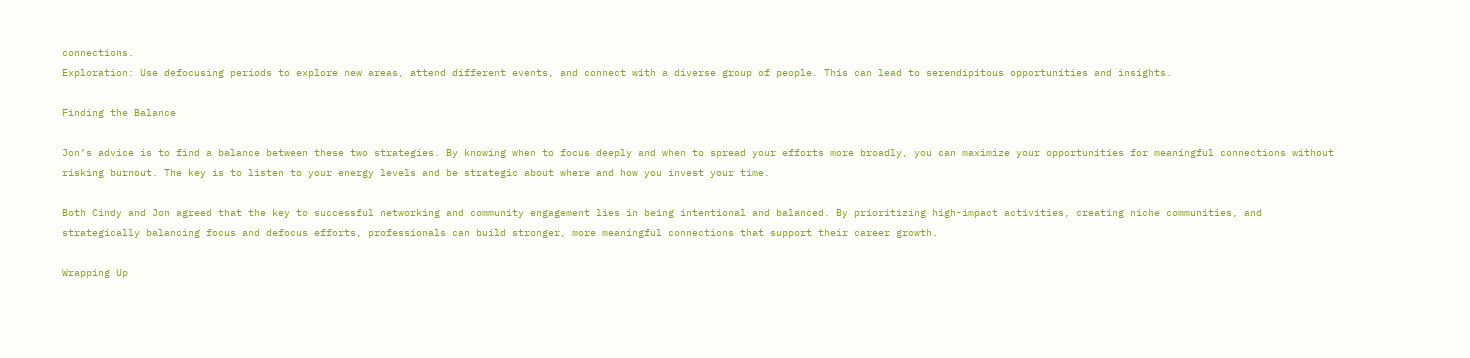connections.
Exploration: Use defocusing periods to explore new areas, attend different events, and connect with a diverse group of people. This can lead to serendipitous opportunities and insights.

Finding the Balance

Jon’s advice is to find a balance between these two strategies. By knowing when to focus deeply and when to spread your efforts more broadly, you can maximize your opportunities for meaningful connections without risking burnout. The key is to listen to your energy levels and be strategic about where and how you invest your time.

Both Cindy and Jon agreed that the key to successful networking and community engagement lies in being intentional and balanced. By prioritizing high-impact activities, creating niche communities, and strategically balancing focus and defocus efforts, professionals can build stronger, more meaningful connections that support their career growth.

Wrapping Up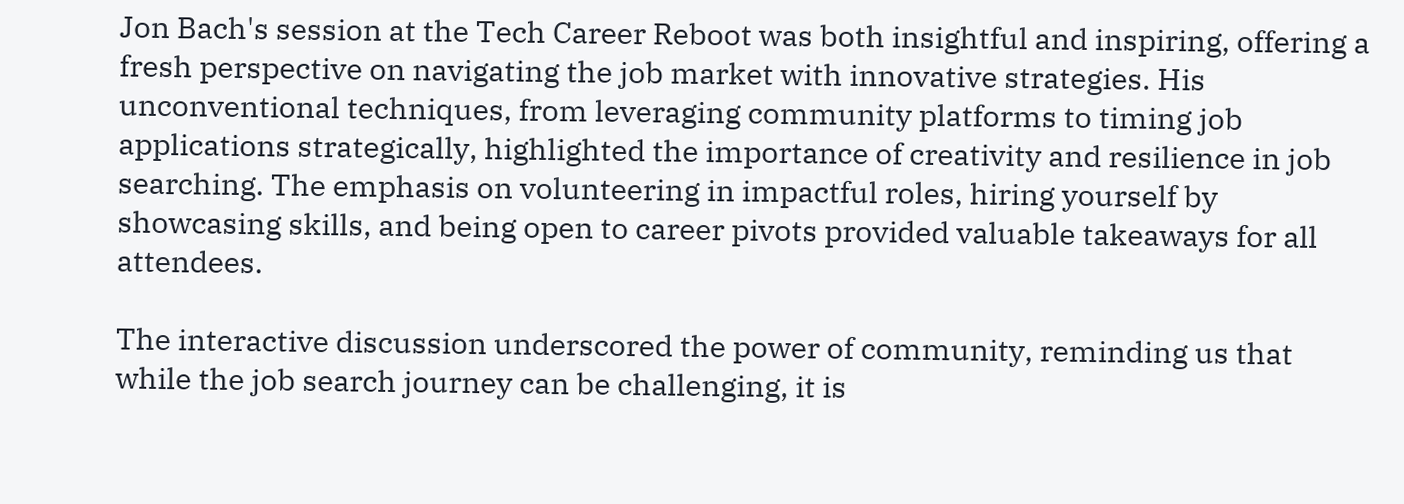Jon Bach's session at the Tech Career Reboot was both insightful and inspiring, offering a fresh perspective on navigating the job market with innovative strategies. His unconventional techniques, from leveraging community platforms to timing job applications strategically, highlighted the importance of creativity and resilience in job searching. The emphasis on volunteering in impactful roles, hiring yourself by showcasing skills, and being open to career pivots provided valuable takeaways for all attendees.

The interactive discussion underscored the power of community, reminding us that while the job search journey can be challenging, it is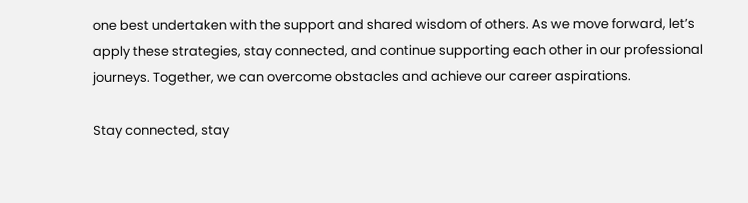one best undertaken with the support and shared wisdom of others. As we move forward, let’s apply these strategies, stay connected, and continue supporting each other in our professional journeys. Together, we can overcome obstacles and achieve our career aspirations.

Stay connected, stay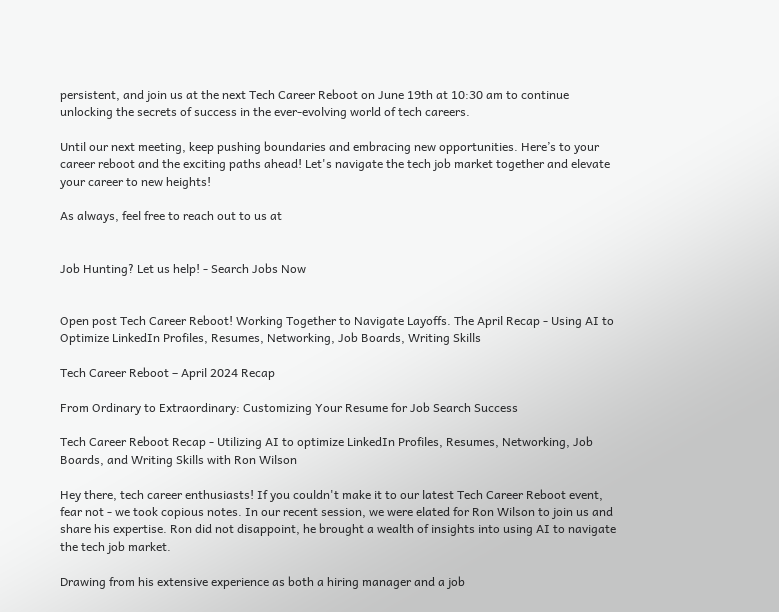persistent, and join us at the next Tech Career Reboot on June 19th at 10:30 am to continue unlocking the secrets of success in the ever-evolving world of tech careers.

Until our next meeting, keep pushing boundaries and embracing new opportunities. Here’s to your career reboot and the exciting paths ahead! Let's navigate the tech job market together and elevate your career to new heights!

As always, feel free to reach out to us at


Job Hunting? Let us help! - Search Jobs Now


Open post Tech Career Reboot! Working Together to Navigate Layoffs. The April Recap - Using AI to Optimize LinkedIn Profiles, Resumes, Networking, Job Boards, Writing Skills

Tech Career Reboot – April 2024 Recap

From Ordinary to Extraordinary: Customizing Your Resume for Job Search Success

Tech Career Reboot Recap - Utilizing AI to optimize LinkedIn Profiles, Resumes, Networking, Job Boards, and Writing Skills with Ron Wilson

Hey there, tech career enthusiasts! If you couldn't make it to our latest Tech Career Reboot event, fear not - we took copious notes. In our recent session, we were elated for Ron Wilson to join us and share his expertise. Ron did not disappoint, he brought a wealth of insights into using AI to navigate the tech job market.

Drawing from his extensive experience as both a hiring manager and a job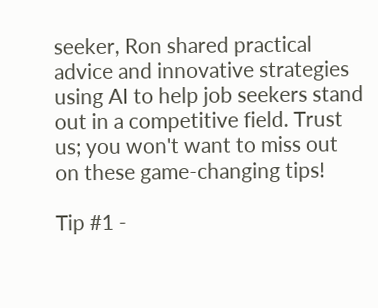seeker, Ron shared practical advice and innovative strategies using AI to help job seekers stand out in a competitive field. Trust us; you won't want to miss out on these game-changing tips!

Tip #1 -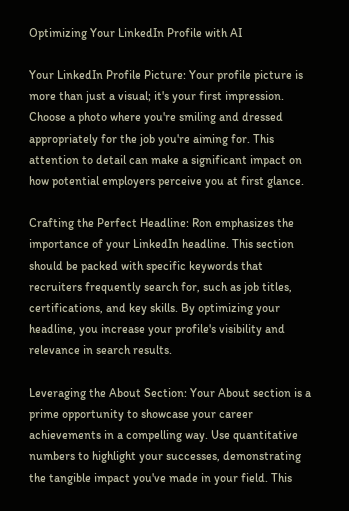Optimizing Your LinkedIn Profile with AI

Your LinkedIn Profile Picture: Your profile picture is more than just a visual; it's your first impression. Choose a photo where you're smiling and dressed appropriately for the job you're aiming for. This attention to detail can make a significant impact on how potential employers perceive you at first glance.

Crafting the Perfect Headline: Ron emphasizes the importance of your LinkedIn headline. This section should be packed with specific keywords that recruiters frequently search for, such as job titles, certifications, and key skills. By optimizing your headline, you increase your profile's visibility and relevance in search results.

Leveraging the About Section: Your About section is a prime opportunity to showcase your career achievements in a compelling way. Use quantitative numbers to highlight your successes, demonstrating the tangible impact you've made in your field. This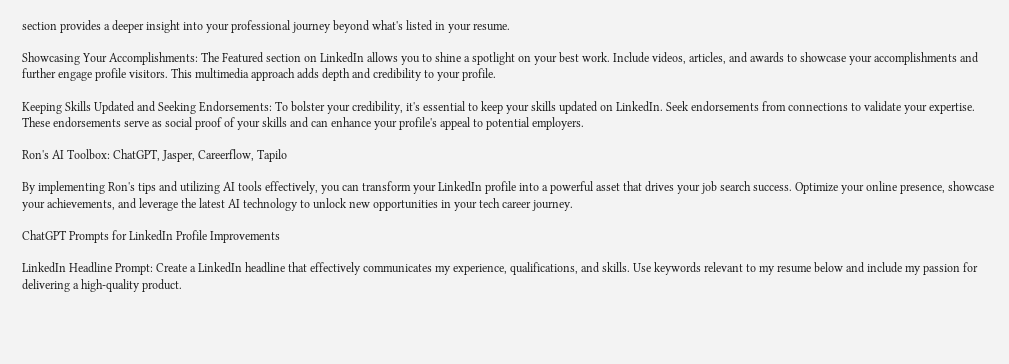section provides a deeper insight into your professional journey beyond what's listed in your resume.

Showcasing Your Accomplishments: The Featured section on LinkedIn allows you to shine a spotlight on your best work. Include videos, articles, and awards to showcase your accomplishments and further engage profile visitors. This multimedia approach adds depth and credibility to your profile.

Keeping Skills Updated and Seeking Endorsements: To bolster your credibility, it's essential to keep your skills updated on LinkedIn. Seek endorsements from connections to validate your expertise. These endorsements serve as social proof of your skills and can enhance your profile's appeal to potential employers.

Ron's AI Toolbox: ChatGPT, Jasper, Careerflow, Tapilo

By implementing Ron's tips and utilizing AI tools effectively, you can transform your LinkedIn profile into a powerful asset that drives your job search success. Optimize your online presence, showcase your achievements, and leverage the latest AI technology to unlock new opportunities in your tech career journey.

ChatGPT Prompts for LinkedIn Profile Improvements

LinkedIn Headline Prompt: Create a LinkedIn headline that effectively communicates my experience, qualifications, and skills. Use keywords relevant to my resume below and include my passion for delivering a high-quality product.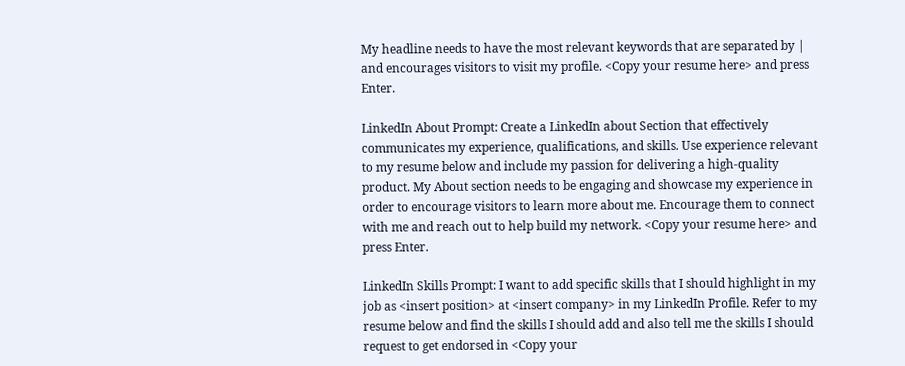My headline needs to have the most relevant keywords that are separated by | and encourages visitors to visit my profile. <Copy your resume here> and press Enter.

LinkedIn About Prompt: Create a LinkedIn about Section that effectively communicates my experience, qualifications, and skills. Use experience relevant to my resume below and include my passion for delivering a high-quality product. My About section needs to be engaging and showcase my experience in order to encourage visitors to learn more about me. Encourage them to connect with me and reach out to help build my network. <Copy your resume here> and press Enter.

LinkedIn Skills Prompt: I want to add specific skills that I should highlight in my job as <insert position> at <insert company> in my LinkedIn Profile. Refer to my resume below and find the skills I should add and also tell me the skills I should request to get endorsed in <Copy your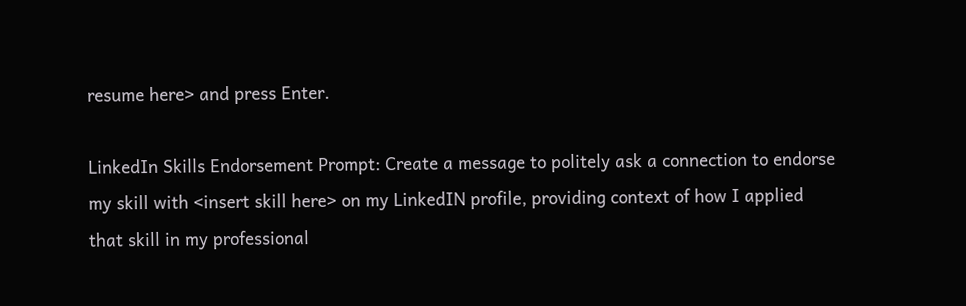resume here> and press Enter.

LinkedIn Skills Endorsement Prompt: Create a message to politely ask a connection to endorse my skill with <insert skill here> on my LinkedIN profile, providing context of how I applied that skill in my professional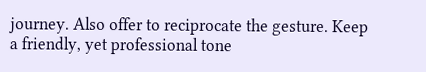journey. Also offer to reciprocate the gesture. Keep a friendly, yet professional tone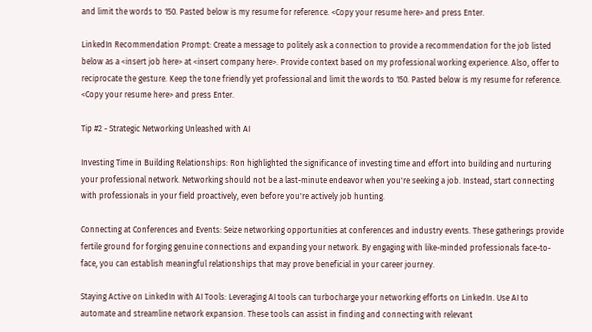and limit the words to 150. Pasted below is my resume for reference. <Copy your resume here> and press Enter.

LinkedIn Recommendation Prompt: Create a message to politely ask a connection to provide a recommendation for the job listed below as a <insert job here> at <insert company here>. Provide context based on my professional working experience. Also, offer to reciprocate the gesture. Keep the tone friendly yet professional and limit the words to 150. Pasted below is my resume for reference. <Copy your resume here> and press Enter.

Tip #2 - Strategic Networking Unleashed with AI

Investing Time in Building Relationships: Ron highlighted the significance of investing time and effort into building and nurturing your professional network. Networking should not be a last-minute endeavor when you're seeking a job. Instead, start connecting with professionals in your field proactively, even before you're actively job hunting.

Connecting at Conferences and Events: Seize networking opportunities at conferences and industry events. These gatherings provide fertile ground for forging genuine connections and expanding your network. By engaging with like-minded professionals face-to-face, you can establish meaningful relationships that may prove beneficial in your career journey.

Staying Active on LinkedIn with AI Tools: Leveraging AI tools can turbocharge your networking efforts on LinkedIn. Use AI to automate and streamline network expansion. These tools can assist in finding and connecting with relevant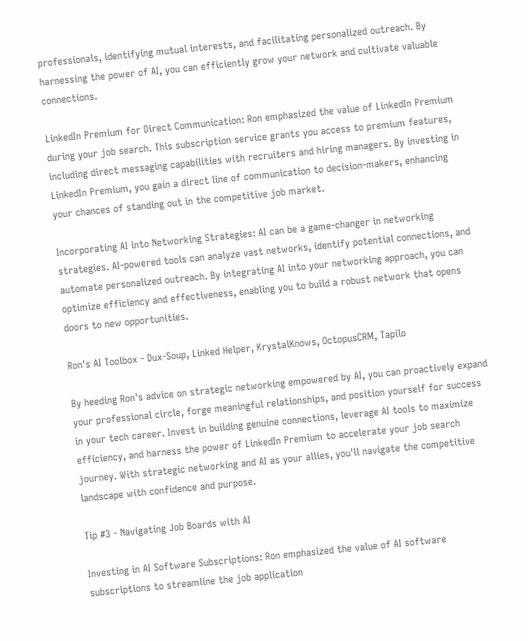professionals, identifying mutual interests, and facilitating personalized outreach. By harnessing the power of AI, you can efficiently grow your network and cultivate valuable connections.

LinkedIn Premium for Direct Communication: Ron emphasized the value of LinkedIn Premium during your job search. This subscription service grants you access to premium features, including direct messaging capabilities with recruiters and hiring managers. By investing in LinkedIn Premium, you gain a direct line of communication to decision-makers, enhancing your chances of standing out in the competitive job market.

Incorporating AI into Networking Strategies: AI can be a game-changer in networking strategies. AI-powered tools can analyze vast networks, identify potential connections, and automate personalized outreach. By integrating AI into your networking approach, you can optimize efficiency and effectiveness, enabling you to build a robust network that opens doors to new opportunities.

Ron's AI Toolbox - Dux-Soup, Linked Helper, KrystalKnows, OctopusCRM, Tapilo

By heeding Ron's advice on strategic networking empowered by AI, you can proactively expand your professional circle, forge meaningful relationships, and position yourself for success in your tech career. Invest in building genuine connections, leverage AI tools to maximize efficiency, and harness the power of LinkedIn Premium to accelerate your job search journey. With strategic networking and AI as your allies, you'll navigate the competitive landscape with confidence and purpose.

Tip #3 - Navigating Job Boards with AI

Investing in AI Software Subscriptions: Ron emphasized the value of AI software subscriptions to streamline the job application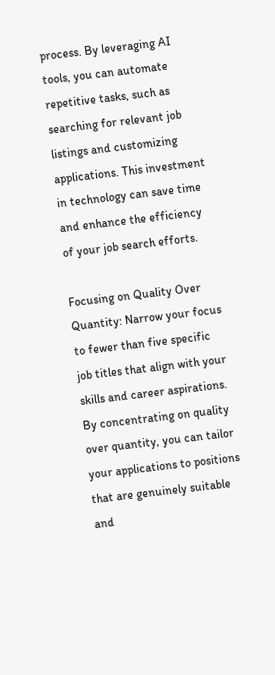process. By leveraging AI tools, you can automate repetitive tasks, such as searching for relevant job listings and customizing applications. This investment in technology can save time and enhance the efficiency of your job search efforts.

Focusing on Quality Over Quantity: Narrow your focus to fewer than five specific job titles that align with your skills and career aspirations. By concentrating on quality over quantity, you can tailor your applications to positions that are genuinely suitable and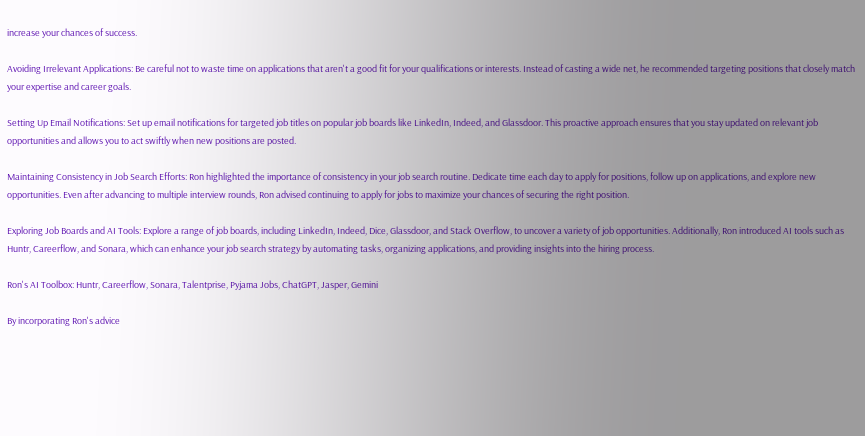increase your chances of success.

Avoiding Irrelevant Applications: Be careful not to waste time on applications that aren't a good fit for your qualifications or interests. Instead of casting a wide net, he recommended targeting positions that closely match your expertise and career goals.

Setting Up Email Notifications: Set up email notifications for targeted job titles on popular job boards like LinkedIn, Indeed, and Glassdoor. This proactive approach ensures that you stay updated on relevant job opportunities and allows you to act swiftly when new positions are posted.

Maintaining Consistency in Job Search Efforts: Ron highlighted the importance of consistency in your job search routine. Dedicate time each day to apply for positions, follow up on applications, and explore new opportunities. Even after advancing to multiple interview rounds, Ron advised continuing to apply for jobs to maximize your chances of securing the right position.

Exploring Job Boards and AI Tools: Explore a range of job boards, including LinkedIn, Indeed, Dice, Glassdoor, and Stack Overflow, to uncover a variety of job opportunities. Additionally, Ron introduced AI tools such as Huntr, Careerflow, and Sonara, which can enhance your job search strategy by automating tasks, organizing applications, and providing insights into the hiring process.

Ron's AI Toolbox: Huntr, Careerflow, Sonara, Talentprise, Pyjama Jobs, ChatGPT, Jasper, Gemini

By incorporating Ron's advice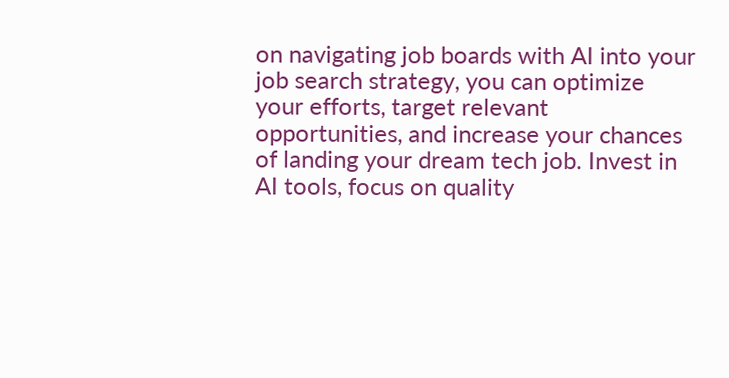on navigating job boards with AI into your job search strategy, you can optimize your efforts, target relevant opportunities, and increase your chances of landing your dream tech job. Invest in AI tools, focus on quality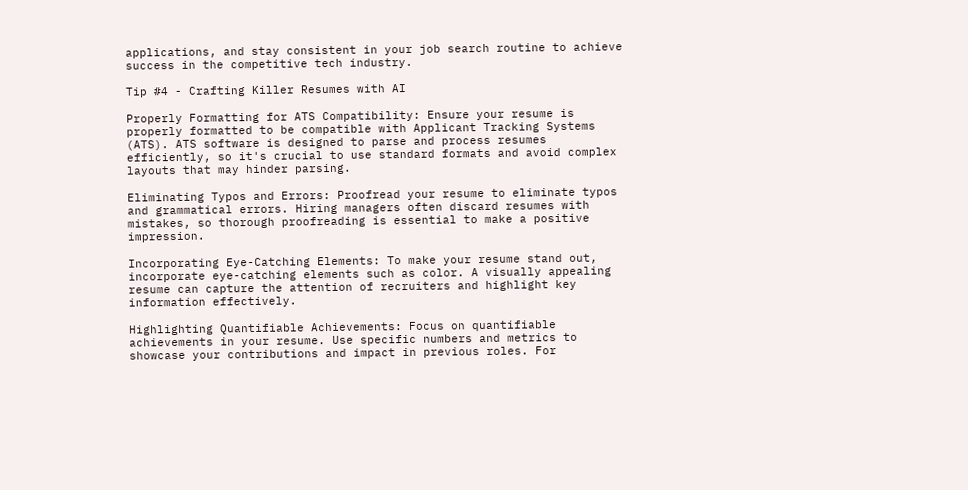applications, and stay consistent in your job search routine to achieve success in the competitive tech industry.

Tip #4 - Crafting Killer Resumes with AI

Properly Formatting for ATS Compatibility: Ensure your resume is properly formatted to be compatible with Applicant Tracking Systems (ATS). ATS software is designed to parse and process resumes efficiently, so it's crucial to use standard formats and avoid complex layouts that may hinder parsing.

Eliminating Typos and Errors: Proofread your resume to eliminate typos and grammatical errors. Hiring managers often discard resumes with mistakes, so thorough proofreading is essential to make a positive impression.

Incorporating Eye-Catching Elements: To make your resume stand out, incorporate eye-catching elements such as color. A visually appealing resume can capture the attention of recruiters and highlight key information effectively.

Highlighting Quantifiable Achievements: Focus on quantifiable achievements in your resume. Use specific numbers and metrics to showcase your contributions and impact in previous roles. For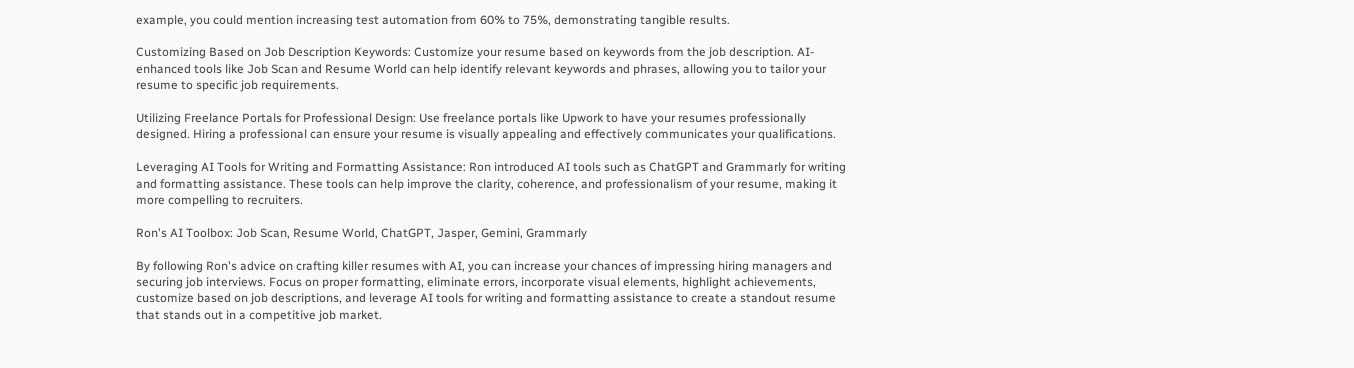example, you could mention increasing test automation from 60% to 75%, demonstrating tangible results.

Customizing Based on Job Description Keywords: Customize your resume based on keywords from the job description. AI-enhanced tools like Job Scan and Resume World can help identify relevant keywords and phrases, allowing you to tailor your resume to specific job requirements.

Utilizing Freelance Portals for Professional Design: Use freelance portals like Upwork to have your resumes professionally designed. Hiring a professional can ensure your resume is visually appealing and effectively communicates your qualifications.

Leveraging AI Tools for Writing and Formatting Assistance: Ron introduced AI tools such as ChatGPT and Grammarly for writing and formatting assistance. These tools can help improve the clarity, coherence, and professionalism of your resume, making it more compelling to recruiters.

Ron's AI Toolbox: Job Scan, Resume World, ChatGPT, Jasper, Gemini, Grammarly

By following Ron's advice on crafting killer resumes with AI, you can increase your chances of impressing hiring managers and securing job interviews. Focus on proper formatting, eliminate errors, incorporate visual elements, highlight achievements, customize based on job descriptions, and leverage AI tools for writing and formatting assistance to create a standout resume that stands out in a competitive job market.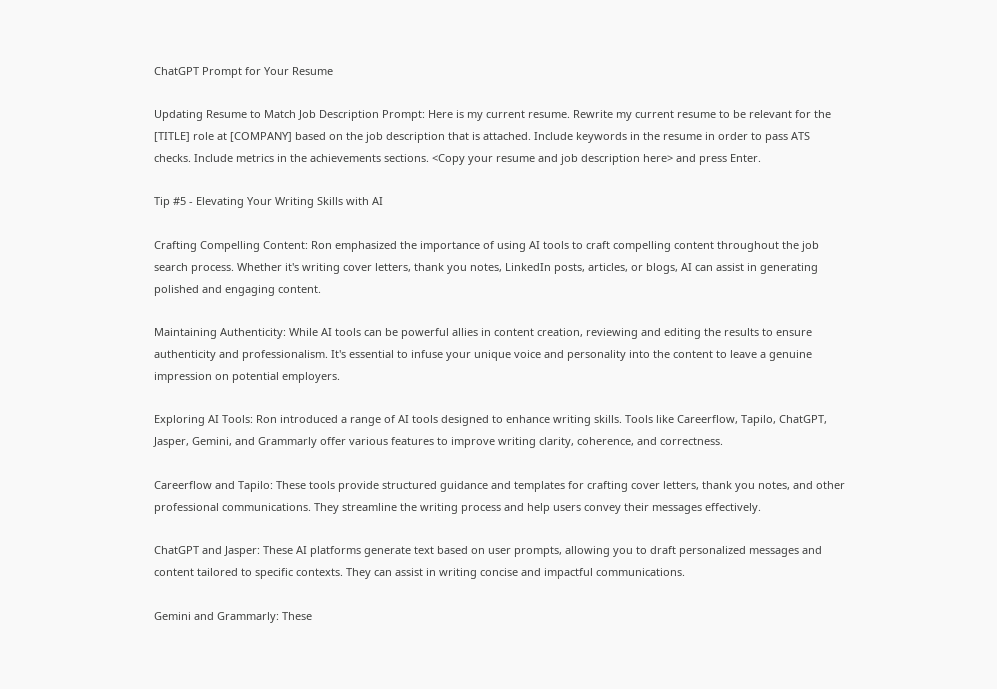ChatGPT Prompt for Your Resume

Updating Resume to Match Job Description Prompt: Here is my current resume. Rewrite my current resume to be relevant for the [TITLE] role at [COMPANY] based on the job description that is attached. Include keywords in the resume in order to pass ATS checks. Include metrics in the achievements sections. <Copy your resume and job description here> and press Enter.

Tip #5 - Elevating Your Writing Skills with AI

Crafting Compelling Content: Ron emphasized the importance of using AI tools to craft compelling content throughout the job search process. Whether it's writing cover letters, thank you notes, LinkedIn posts, articles, or blogs, AI can assist in generating polished and engaging content.

Maintaining Authenticity: While AI tools can be powerful allies in content creation, reviewing and editing the results to ensure authenticity and professionalism. It's essential to infuse your unique voice and personality into the content to leave a genuine impression on potential employers.

Exploring AI Tools: Ron introduced a range of AI tools designed to enhance writing skills. Tools like Careerflow, Tapilo, ChatGPT, Jasper, Gemini, and Grammarly offer various features to improve writing clarity, coherence, and correctness.

Careerflow and Tapilo: These tools provide structured guidance and templates for crafting cover letters, thank you notes, and other professional communications. They streamline the writing process and help users convey their messages effectively.

ChatGPT and Jasper: These AI platforms generate text based on user prompts, allowing you to draft personalized messages and content tailored to specific contexts. They can assist in writing concise and impactful communications.

Gemini and Grammarly: These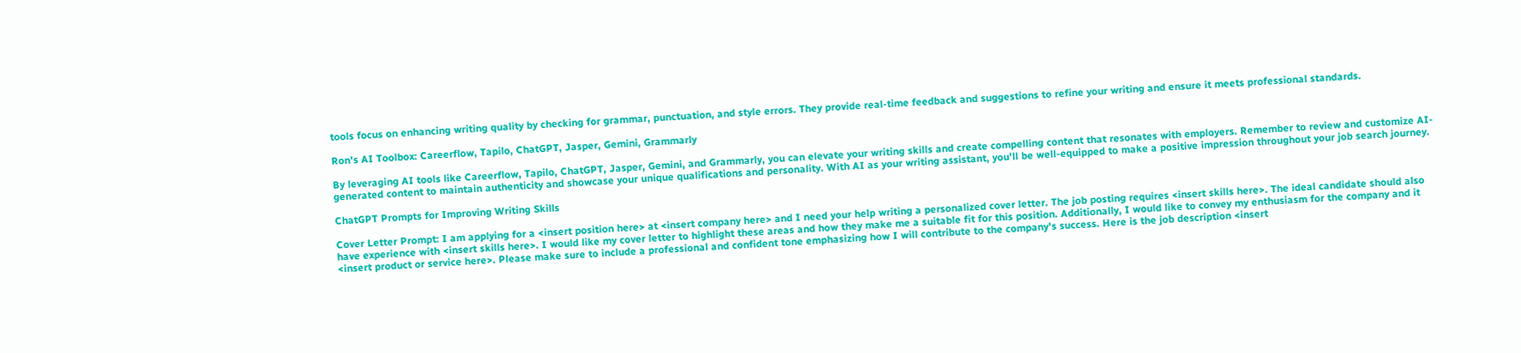tools focus on enhancing writing quality by checking for grammar, punctuation, and style errors. They provide real-time feedback and suggestions to refine your writing and ensure it meets professional standards.

Ron's AI Toolbox: Careerflow, Tapilo, ChatGPT, Jasper, Gemini, Grammarly

By leveraging AI tools like Careerflow, Tapilo, ChatGPT, Jasper, Gemini, and Grammarly, you can elevate your writing skills and create compelling content that resonates with employers. Remember to review and customize AI-generated content to maintain authenticity and showcase your unique qualifications and personality. With AI as your writing assistant, you'll be well-equipped to make a positive impression throughout your job search journey.

ChatGPT Prompts for Improving Writing Skills

Cover Letter Prompt: I am applying for a <insert position here> at <insert company here> and I need your help writing a personalized cover letter. The job posting requires <insert skills here>. The ideal candidate should also have experience with <insert skills here>. I would like my cover letter to highlight these areas and how they make me a suitable fit for this position. Additionally, I would like to convey my enthusiasm for the company and it <insert product or service here>. Please make sure to include a professional and confident tone emphasizing how I will contribute to the company's success. Here is the job description <insert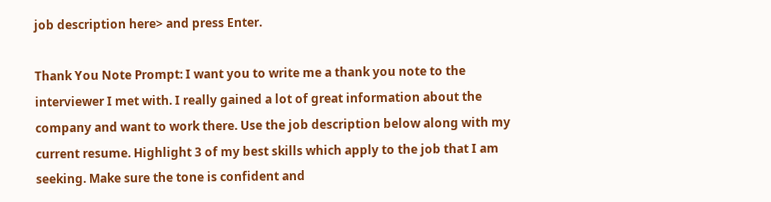job description here> and press Enter.

Thank You Note Prompt: I want you to write me a thank you note to the interviewer I met with. I really gained a lot of great information about the company and want to work there. Use the job description below along with my current resume. Highlight 3 of my best skills which apply to the job that I am seeking. Make sure the tone is confident and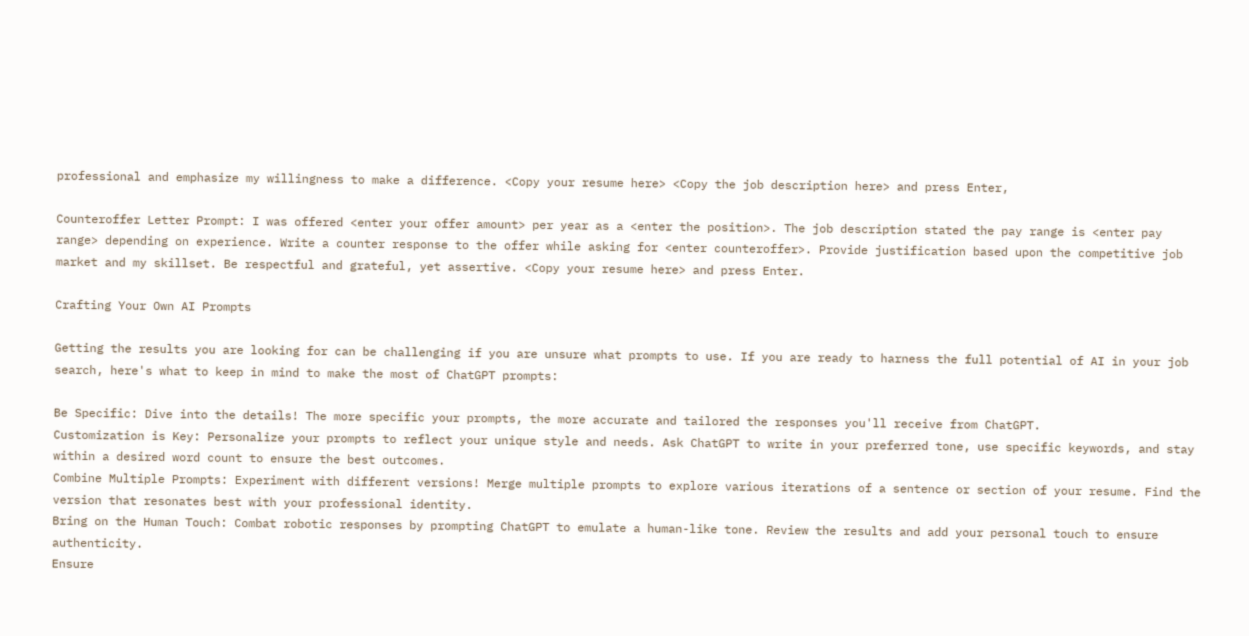professional and emphasize my willingness to make a difference. <Copy your resume here> <Copy the job description here> and press Enter,

Counteroffer Letter Prompt: I was offered <enter your offer amount> per year as a <enter the position>. The job description stated the pay range is <enter pay range> depending on experience. Write a counter response to the offer while asking for <enter counteroffer>. Provide justification based upon the competitive job market and my skillset. Be respectful and grateful, yet assertive. <Copy your resume here> and press Enter.

Crafting Your Own AI Prompts

Getting the results you are looking for can be challenging if you are unsure what prompts to use. If you are ready to harness the full potential of AI in your job search, here's what to keep in mind to make the most of ChatGPT prompts:

Be Specific: Dive into the details! The more specific your prompts, the more accurate and tailored the responses you'll receive from ChatGPT.
Customization is Key: Personalize your prompts to reflect your unique style and needs. Ask ChatGPT to write in your preferred tone, use specific keywords, and stay within a desired word count to ensure the best outcomes.
Combine Multiple Prompts: Experiment with different versions! Merge multiple prompts to explore various iterations of a sentence or section of your resume. Find the version that resonates best with your professional identity.
Bring on the Human Touch: Combat robotic responses by prompting ChatGPT to emulate a human-like tone. Review the results and add your personal touch to ensure authenticity.
Ensure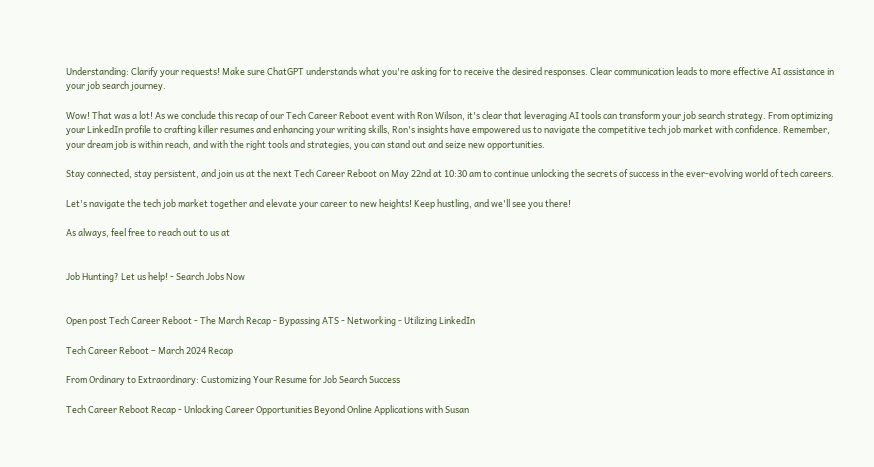Understanding: Clarify your requests! Make sure ChatGPT understands what you're asking for to receive the desired responses. Clear communication leads to more effective AI assistance in your job search journey.

Wow! That was a lot! As we conclude this recap of our Tech Career Reboot event with Ron Wilson, it's clear that leveraging AI tools can transform your job search strategy. From optimizing your LinkedIn profile to crafting killer resumes and enhancing your writing skills, Ron's insights have empowered us to navigate the competitive tech job market with confidence. Remember, your dream job is within reach, and with the right tools and strategies, you can stand out and seize new opportunities.

Stay connected, stay persistent, and join us at the next Tech Career Reboot on May 22nd at 10:30 am to continue unlocking the secrets of success in the ever-evolving world of tech careers.

Let's navigate the tech job market together and elevate your career to new heights! Keep hustling, and we'll see you there!

As always, feel free to reach out to us at


Job Hunting? Let us help! - Search Jobs Now


Open post Tech Career Reboot - The March Recap - Bypassing ATS - Networking - Utilizing LinkedIn

Tech Career Reboot – March 2024 Recap

From Ordinary to Extraordinary: Customizing Your Resume for Job Search Success

Tech Career Reboot Recap - Unlocking Career Opportunities Beyond Online Applications with Susan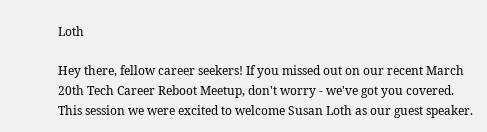Loth

Hey there, fellow career seekers! If you missed out on our recent March 20th Tech Career Reboot Meetup, don't worry - we've got you covered. This session we were excited to welcome Susan Loth as our guest speaker.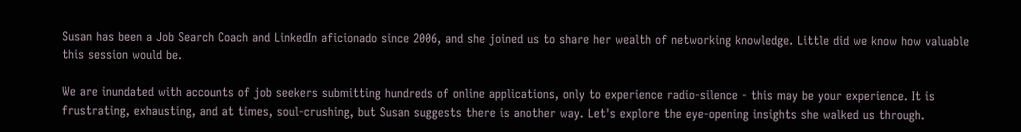Susan has been a Job Search Coach and LinkedIn aficionado since 2006, and she joined us to share her wealth of networking knowledge. Little did we know how valuable this session would be.

We are inundated with accounts of job seekers submitting hundreds of online applications, only to experience radio-silence - this may be your experience. It is frustrating, exhausting, and at times, soul-crushing, but Susan suggests there is another way. Let's explore the eye-opening insights she walked us through.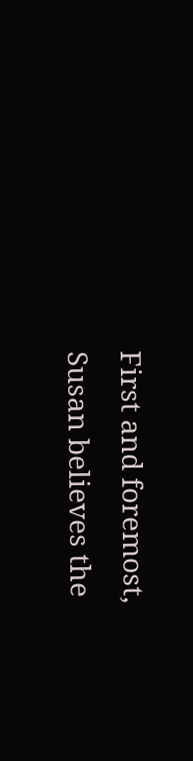First and foremost, Susan believes the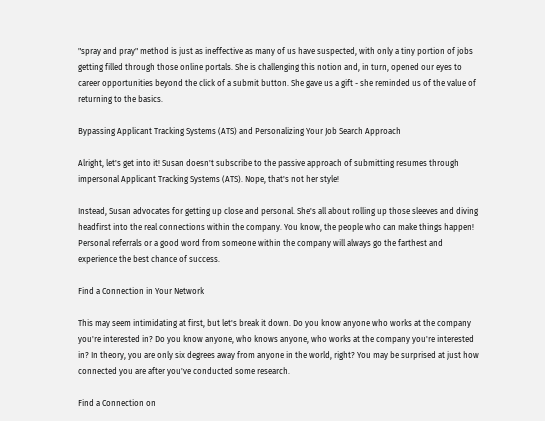"spray and pray" method is just as ineffective as many of us have suspected, with only a tiny portion of jobs getting filled through those online portals. She is challenging this notion and, in turn, opened our eyes to career opportunities beyond the click of a submit button. She gave us a gift - she reminded us of the value of returning to the basics.

Bypassing Applicant Tracking Systems (ATS) and Personalizing Your Job Search Approach

Alright, let's get into it! Susan doesn't subscribe to the passive approach of submitting resumes through impersonal Applicant Tracking Systems (ATS). Nope, that's not her style!

Instead, Susan advocates for getting up close and personal. She's all about rolling up those sleeves and diving headfirst into the real connections within the company. You know, the people who can make things happen! Personal referrals or a good word from someone within the company will always go the farthest and experience the best chance of success.

Find a Connection in Your Network

This may seem intimidating at first, but let's break it down. Do you know anyone who works at the company you're interested in? Do you know anyone, who knows anyone, who works at the company you're interested in? In theory, you are only six degrees away from anyone in the world, right? You may be surprised at just how connected you are after you've conducted some research.

Find a Connection on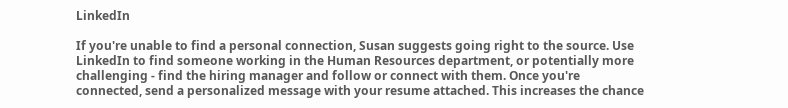LinkedIn

If you're unable to find a personal connection, Susan suggests going right to the source. Use LinkedIn to find someone working in the Human Resources department, or potentially more challenging - find the hiring manager and follow or connect with them. Once you're connected, send a personalized message with your resume attached. This increases the chance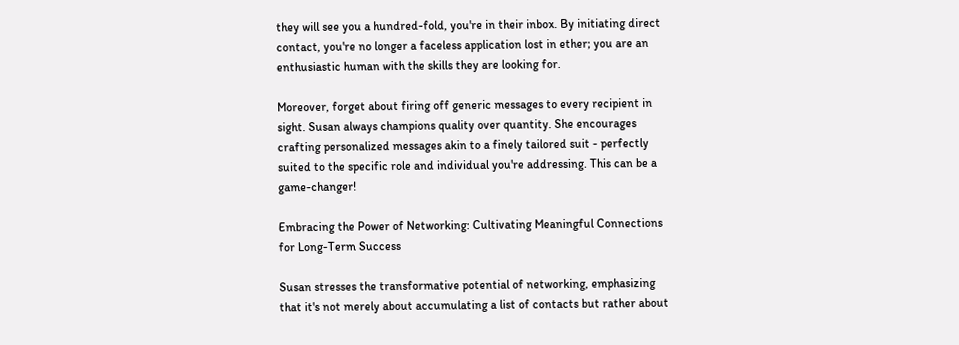they will see you a hundred-fold, you're in their inbox. By initiating direct contact, you're no longer a faceless application lost in ether; you are an enthusiastic human with the skills they are looking for.

Moreover, forget about firing off generic messages to every recipient in sight. Susan always champions quality over quantity. She encourages crafting personalized messages akin to a finely tailored suit - perfectly suited to the specific role and individual you're addressing. This can be a game-changer!

Embracing the Power of Networking: Cultivating Meaningful Connections for Long-Term Success

Susan stresses the transformative potential of networking, emphasizing that it's not merely about accumulating a list of contacts but rather about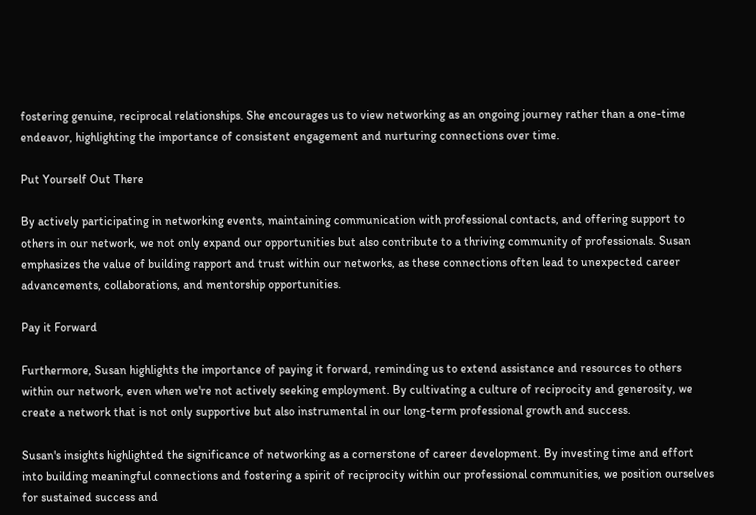fostering genuine, reciprocal relationships. She encourages us to view networking as an ongoing journey rather than a one-time endeavor, highlighting the importance of consistent engagement and nurturing connections over time.

Put Yourself Out There

By actively participating in networking events, maintaining communication with professional contacts, and offering support to others in our network, we not only expand our opportunities but also contribute to a thriving community of professionals. Susan emphasizes the value of building rapport and trust within our networks, as these connections often lead to unexpected career advancements, collaborations, and mentorship opportunities.

Pay it Forward

Furthermore, Susan highlights the importance of paying it forward, reminding us to extend assistance and resources to others within our network, even when we're not actively seeking employment. By cultivating a culture of reciprocity and generosity, we create a network that is not only supportive but also instrumental in our long-term professional growth and success.

Susan's insights highlighted the significance of networking as a cornerstone of career development. By investing time and effort into building meaningful connections and fostering a spirit of reciprocity within our professional communities, we position ourselves for sustained success and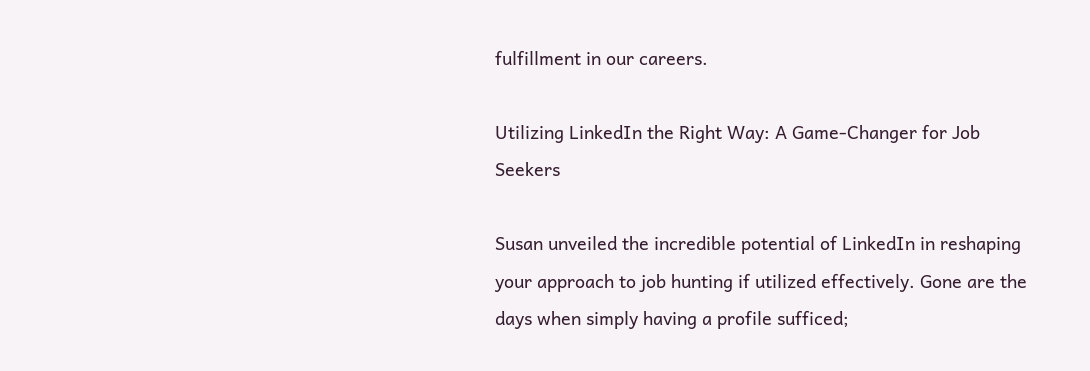fulfillment in our careers.

Utilizing LinkedIn the Right Way: A Game-Changer for Job Seekers

Susan unveiled the incredible potential of LinkedIn in reshaping your approach to job hunting if utilized effectively. Gone are the days when simply having a profile sufficed;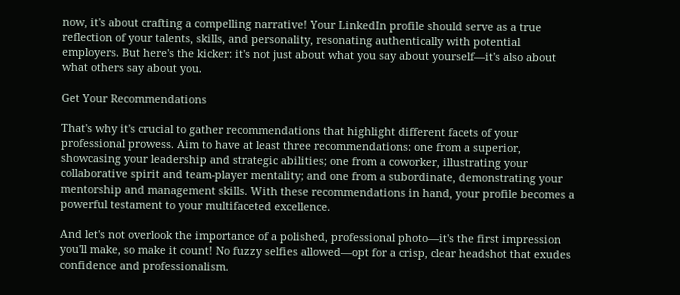now, it's about crafting a compelling narrative! Your LinkedIn profile should serve as a true reflection of your talents, skills, and personality, resonating authentically with potential employers. But here's the kicker: it's not just about what you say about yourself—it's also about what others say about you.

Get Your Recommendations

That's why it's crucial to gather recommendations that highlight different facets of your professional prowess. Aim to have at least three recommendations: one from a superior, showcasing your leadership and strategic abilities; one from a coworker, illustrating your collaborative spirit and team-player mentality; and one from a subordinate, demonstrating your mentorship and management skills. With these recommendations in hand, your profile becomes a powerful testament to your multifaceted excellence.

And let's not overlook the importance of a polished, professional photo—it's the first impression you'll make, so make it count! No fuzzy selfies allowed—opt for a crisp, clear headshot that exudes confidence and professionalism.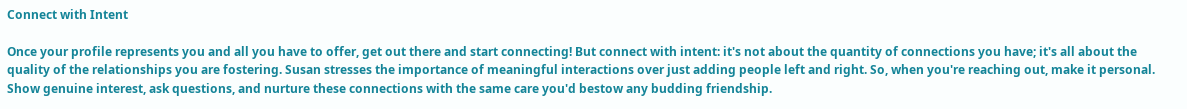Connect with Intent

Once your profile represents you and all you have to offer, get out there and start connecting! But connect with intent: it's not about the quantity of connections you have; it's all about the quality of the relationships you are fostering. Susan stresses the importance of meaningful interactions over just adding people left and right. So, when you're reaching out, make it personal. Show genuine interest, ask questions, and nurture these connections with the same care you'd bestow any budding friendship.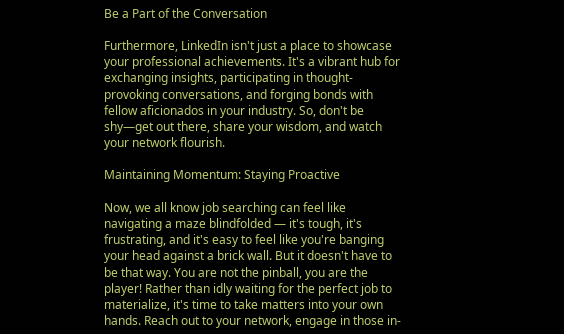Be a Part of the Conversation

Furthermore, LinkedIn isn't just a place to showcase your professional achievements. It's a vibrant hub for exchanging insights, participating in thought-provoking conversations, and forging bonds with fellow aficionados in your industry. So, don't be shy—get out there, share your wisdom, and watch your network flourish.

Maintaining Momentum: Staying Proactive

Now, we all know job searching can feel like navigating a maze blindfolded — it's tough, it's frustrating, and it's easy to feel like you're banging your head against a brick wall. But it doesn't have to be that way. You are not the pinball, you are the player! Rather than idly waiting for the perfect job to materialize, it's time to take matters into your own hands. Reach out to your network, engage in those in-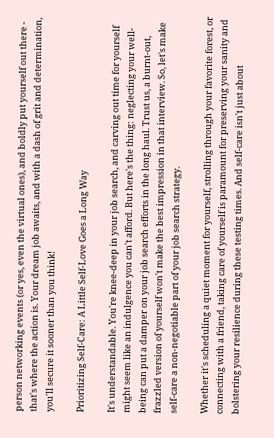person networking events (or yes, even the virtual ones), and boldly put yourself out there - that's where the action is. Your dream job awaits, and with a dash of grit and determination, you'll secure it sooner than you think!

Prioritizing Self-Care: A Little Self-Love Goes a Long Way

It's understandable. You're knee-deep in your job search, and carving out time for yourself might seem like an indulgence you can't afford. But here's the thing: neglecting your well-being can put a damper on your job search efforts in the long haul. Trust us, a burnt-out, frazzled version of yourself won't make the best impression in that interview. So, let's make self-care a non-negotiable part of your job search strategy.

Whether it's scheduling a quiet moment for yourself, strolling through your favorite forest, or connecting with a friend, taking care of yourself is paramount for preserving your sanity and bolstering your resilience during these testing times. And self-care isn't just about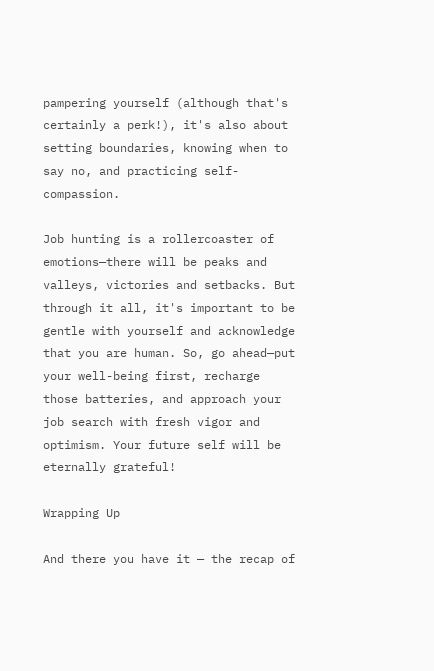pampering yourself (although that's certainly a perk!), it's also about setting boundaries, knowing when to say no, and practicing self-compassion.

Job hunting is a rollercoaster of emotions—there will be peaks and valleys, victories and setbacks. But through it all, it's important to be gentle with yourself and acknowledge that you are human. So, go ahead—put your well-being first, recharge those batteries, and approach your job search with fresh vigor and optimism. Your future self will be eternally grateful!

Wrapping Up

And there you have it — the recap of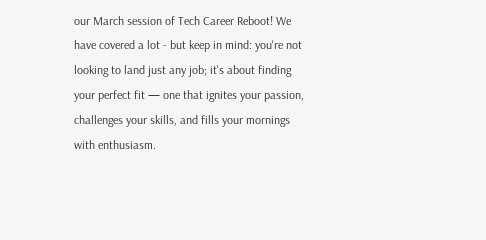our March session of Tech Career Reboot! We have covered a lot - but keep in mind: you're not looking to land just any job; it's about finding your perfect fit — one that ignites your passion, challenges your skills, and fills your mornings with enthusiasm.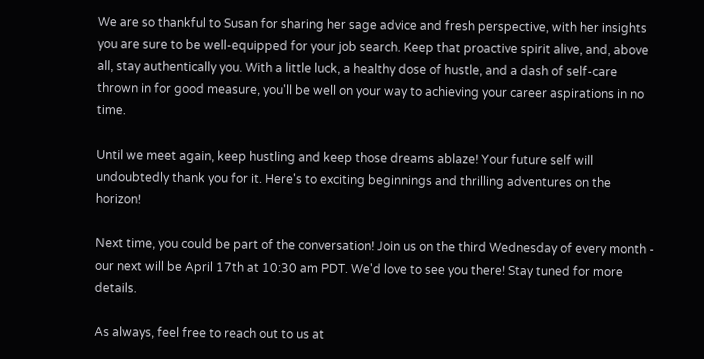We are so thankful to Susan for sharing her sage advice and fresh perspective, with her insights you are sure to be well-equipped for your job search. Keep that proactive spirit alive, and, above all, stay authentically you. With a little luck, a healthy dose of hustle, and a dash of self-care thrown in for good measure, you'll be well on your way to achieving your career aspirations in no time.

Until we meet again, keep hustling and keep those dreams ablaze! Your future self will undoubtedly thank you for it. Here's to exciting beginnings and thrilling adventures on the horizon!

Next time, you could be part of the conversation! Join us on the third Wednesday of every month - our next will be April 17th at 10:30 am PDT. We'd love to see you there! Stay tuned for more details.

As always, feel free to reach out to us at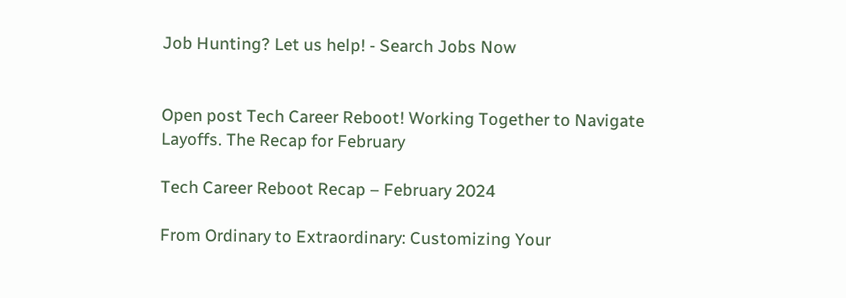Job Hunting? Let us help! - Search Jobs Now


Open post Tech Career Reboot! Working Together to Navigate Layoffs. The Recap for February

Tech Career Reboot Recap – February 2024

From Ordinary to Extraordinary: Customizing Your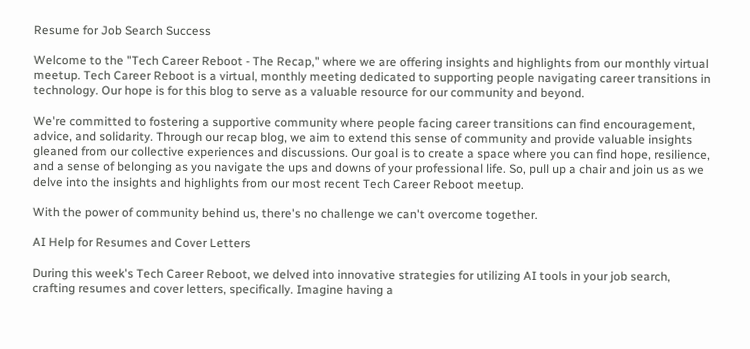Resume for Job Search Success

Welcome to the "Tech Career Reboot - The Recap," where we are offering insights and highlights from our monthly virtual meetup. Tech Career Reboot is a virtual, monthly meeting dedicated to supporting people navigating career transitions in technology. Our hope is for this blog to serve as a valuable resource for our community and beyond.

We're committed to fostering a supportive community where people facing career transitions can find encouragement, advice, and solidarity. Through our recap blog, we aim to extend this sense of community and provide valuable insights gleaned from our collective experiences and discussions. Our goal is to create a space where you can find hope, resilience, and a sense of belonging as you navigate the ups and downs of your professional life. So, pull up a chair and join us as we delve into the insights and highlights from our most recent Tech Career Reboot meetup.

With the power of community behind us, there's no challenge we can't overcome together.

AI Help for Resumes and Cover Letters

During this week's Tech Career Reboot, we delved into innovative strategies for utilizing AI tools in your job search, crafting resumes and cover letters, specifically. Imagine having a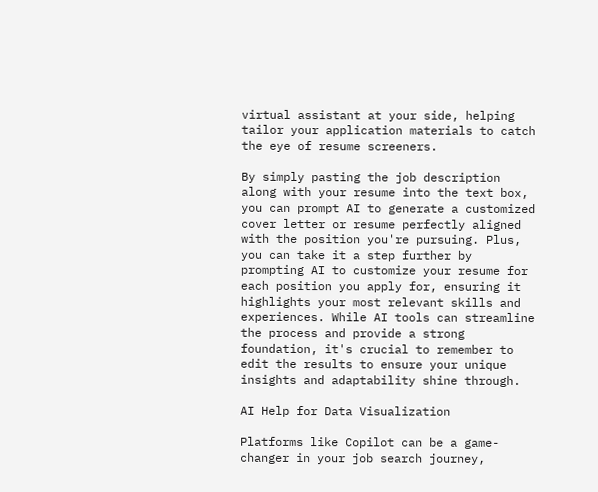virtual assistant at your side, helping tailor your application materials to catch the eye of resume screeners.

By simply pasting the job description along with your resume into the text box, you can prompt AI to generate a customized cover letter or resume perfectly aligned with the position you're pursuing. Plus, you can take it a step further by prompting AI to customize your resume for each position you apply for, ensuring it highlights your most relevant skills and experiences. While AI tools can streamline the process and provide a strong foundation, it's crucial to remember to edit the results to ensure your unique insights and adaptability shine through.

AI Help for Data Visualization

Platforms like Copilot can be a game-changer in your job search journey,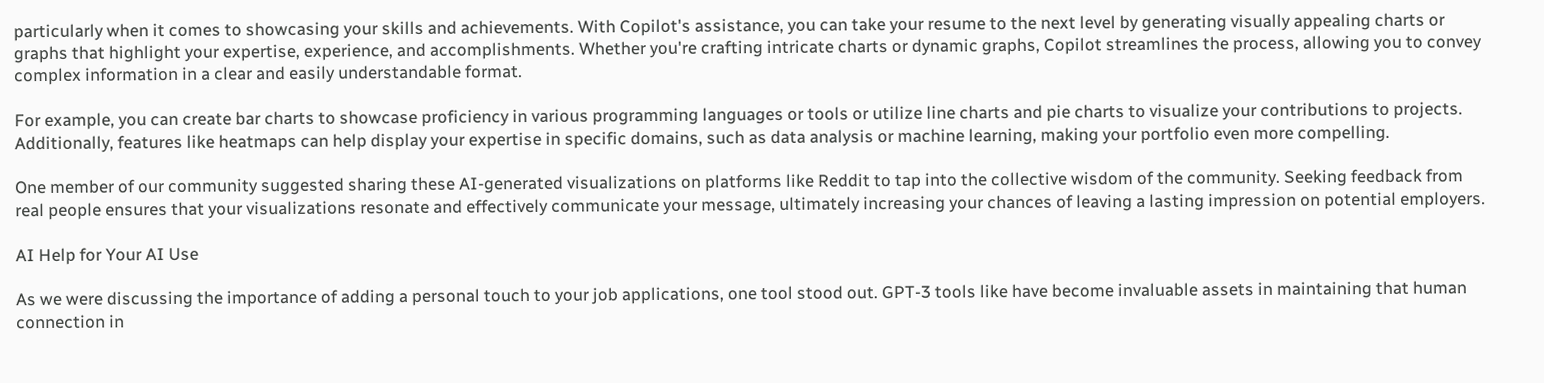particularly when it comes to showcasing your skills and achievements. With Copilot's assistance, you can take your resume to the next level by generating visually appealing charts or graphs that highlight your expertise, experience, and accomplishments. Whether you're crafting intricate charts or dynamic graphs, Copilot streamlines the process, allowing you to convey complex information in a clear and easily understandable format.

For example, you can create bar charts to showcase proficiency in various programming languages or tools or utilize line charts and pie charts to visualize your contributions to projects. Additionally, features like heatmaps can help display your expertise in specific domains, such as data analysis or machine learning, making your portfolio even more compelling.

One member of our community suggested sharing these AI-generated visualizations on platforms like Reddit to tap into the collective wisdom of the community. Seeking feedback from real people ensures that your visualizations resonate and effectively communicate your message, ultimately increasing your chances of leaving a lasting impression on potential employers.

AI Help for Your AI Use

As we were discussing the importance of adding a personal touch to your job applications, one tool stood out. GPT-3 tools like have become invaluable assets in maintaining that human connection in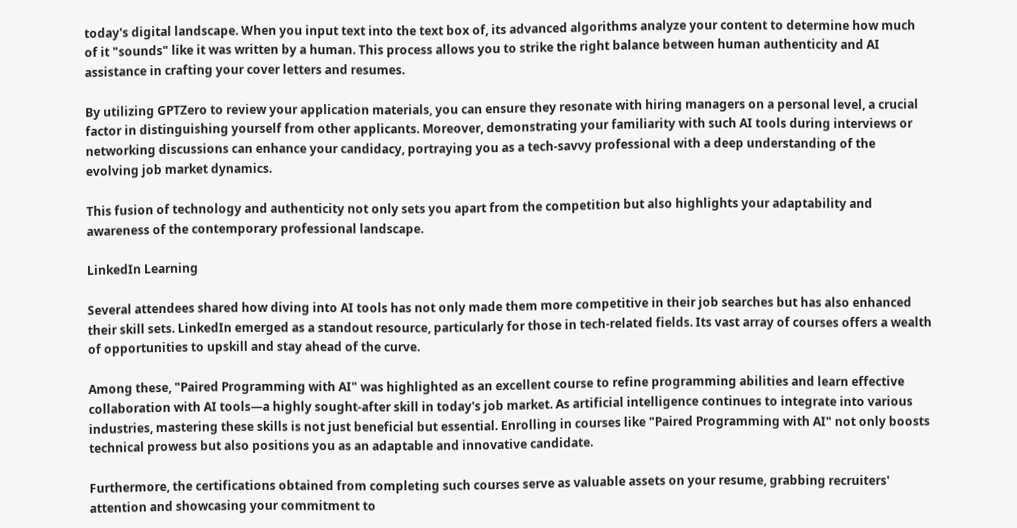today's digital landscape. When you input text into the text box of, its advanced algorithms analyze your content to determine how much of it "sounds" like it was written by a human. This process allows you to strike the right balance between human authenticity and AI assistance in crafting your cover letters and resumes.

By utilizing GPTZero to review your application materials, you can ensure they resonate with hiring managers on a personal level, a crucial factor in distinguishing yourself from other applicants. Moreover, demonstrating your familiarity with such AI tools during interviews or networking discussions can enhance your candidacy, portraying you as a tech-savvy professional with a deep understanding of the evolving job market dynamics.

This fusion of technology and authenticity not only sets you apart from the competition but also highlights your adaptability and awareness of the contemporary professional landscape.

LinkedIn Learning

Several attendees shared how diving into AI tools has not only made them more competitive in their job searches but has also enhanced their skill sets. LinkedIn emerged as a standout resource, particularly for those in tech-related fields. Its vast array of courses offers a wealth of opportunities to upskill and stay ahead of the curve.

Among these, "Paired Programming with AI" was highlighted as an excellent course to refine programming abilities and learn effective collaboration with AI tools—a highly sought-after skill in today's job market. As artificial intelligence continues to integrate into various industries, mastering these skills is not just beneficial but essential. Enrolling in courses like "Paired Programming with AI" not only boosts technical prowess but also positions you as an adaptable and innovative candidate.

Furthermore, the certifications obtained from completing such courses serve as valuable assets on your resume, grabbing recruiters' attention and showcasing your commitment to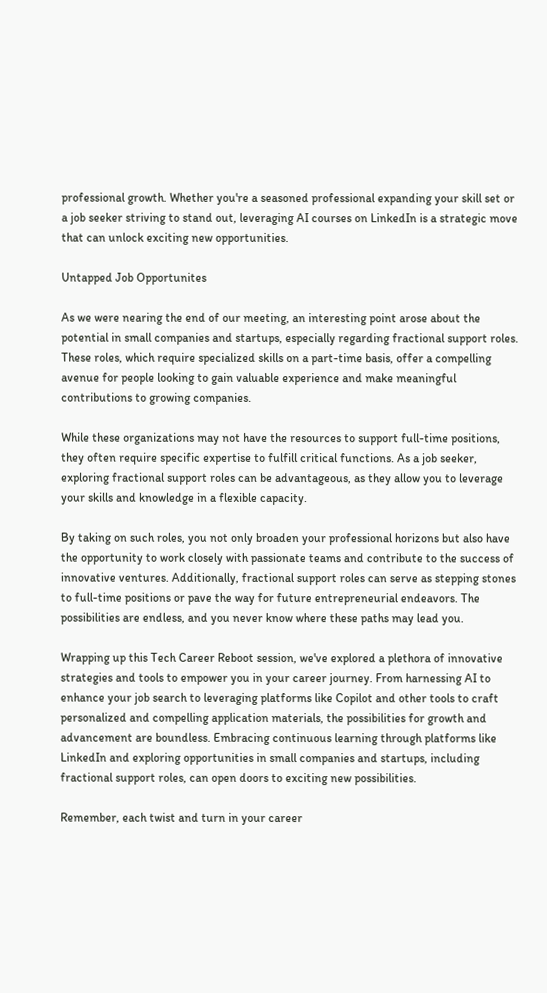professional growth. Whether you're a seasoned professional expanding your skill set or a job seeker striving to stand out, leveraging AI courses on LinkedIn is a strategic move that can unlock exciting new opportunities.

Untapped Job Opportunites

As we were nearing the end of our meeting, an interesting point arose about the potential in small companies and startups, especially regarding fractional support roles. These roles, which require specialized skills on a part-time basis, offer a compelling avenue for people looking to gain valuable experience and make meaningful contributions to growing companies.

While these organizations may not have the resources to support full-time positions, they often require specific expertise to fulfill critical functions. As a job seeker, exploring fractional support roles can be advantageous, as they allow you to leverage your skills and knowledge in a flexible capacity.

By taking on such roles, you not only broaden your professional horizons but also have the opportunity to work closely with passionate teams and contribute to the success of innovative ventures. Additionally, fractional support roles can serve as stepping stones to full-time positions or pave the way for future entrepreneurial endeavors. The possibilities are endless, and you never know where these paths may lead you.

Wrapping up this Tech Career Reboot session, we've explored a plethora of innovative strategies and tools to empower you in your career journey. From harnessing AI to enhance your job search to leveraging platforms like Copilot and other tools to craft personalized and compelling application materials, the possibilities for growth and advancement are boundless. Embracing continuous learning through platforms like LinkedIn and exploring opportunities in small companies and startups, including fractional support roles, can open doors to exciting new possibilities.

Remember, each twist and turn in your career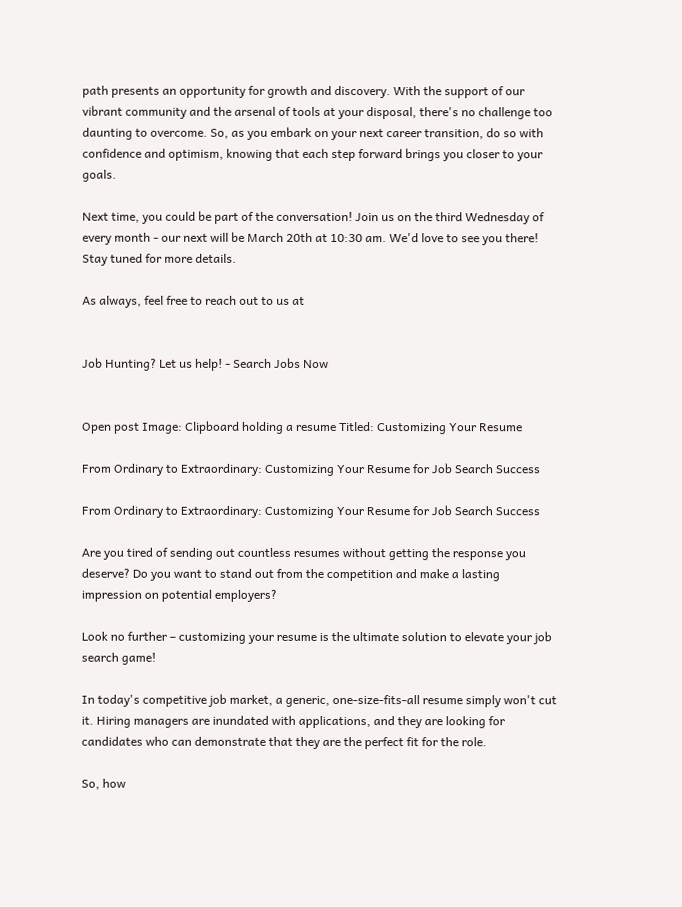path presents an opportunity for growth and discovery. With the support of our vibrant community and the arsenal of tools at your disposal, there's no challenge too daunting to overcome. So, as you embark on your next career transition, do so with confidence and optimism, knowing that each step forward brings you closer to your goals.

Next time, you could be part of the conversation! Join us on the third Wednesday of every month - our next will be March 20th at 10:30 am. We'd love to see you there! Stay tuned for more details.

As always, feel free to reach out to us at


Job Hunting? Let us help! - Search Jobs Now


Open post Image: Clipboard holding a resume Titled: Customizing Your Resume

From Ordinary to Extraordinary: Customizing Your Resume for Job Search Success

From Ordinary to Extraordinary: Customizing Your Resume for Job Search Success

Are you tired of sending out countless resumes without getting the response you deserve? Do you want to stand out from the competition and make a lasting impression on potential employers?

Look no further – customizing your resume is the ultimate solution to elevate your job search game!

In today's competitive job market, a generic, one-size-fits-all resume simply won't cut it. Hiring managers are inundated with applications, and they are looking for candidates who can demonstrate that they are the perfect fit for the role.

So, how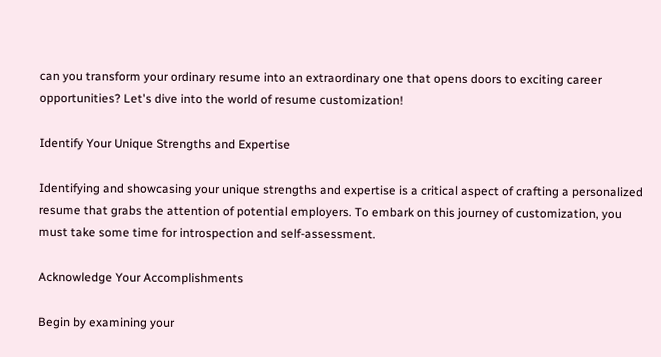can you transform your ordinary resume into an extraordinary one that opens doors to exciting career opportunities? Let's dive into the world of resume customization!

Identify Your Unique Strengths and Expertise

Identifying and showcasing your unique strengths and expertise is a critical aspect of crafting a personalized resume that grabs the attention of potential employers. To embark on this journey of customization, you must take some time for introspection and self-assessment.

Acknowledge Your Accomplishments

Begin by examining your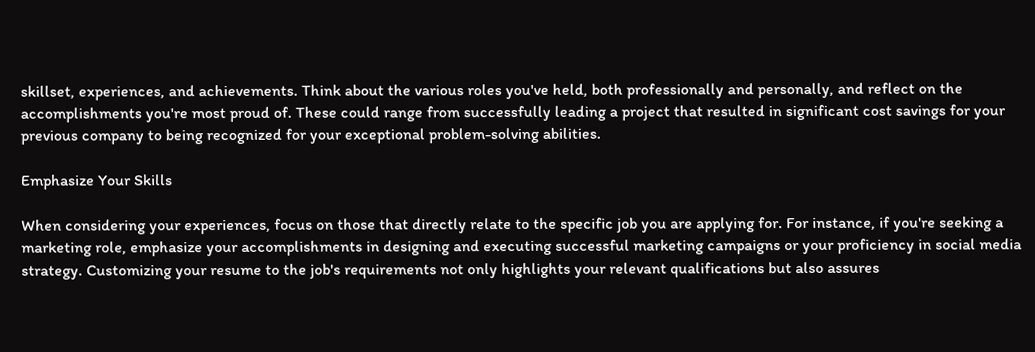skillset, experiences, and achievements. Think about the various roles you've held, both professionally and personally, and reflect on the accomplishments you're most proud of. These could range from successfully leading a project that resulted in significant cost savings for your previous company to being recognized for your exceptional problem-solving abilities.

Emphasize Your Skills

When considering your experiences, focus on those that directly relate to the specific job you are applying for. For instance, if you're seeking a marketing role, emphasize your accomplishments in designing and executing successful marketing campaigns or your proficiency in social media strategy. Customizing your resume to the job's requirements not only highlights your relevant qualifications but also assures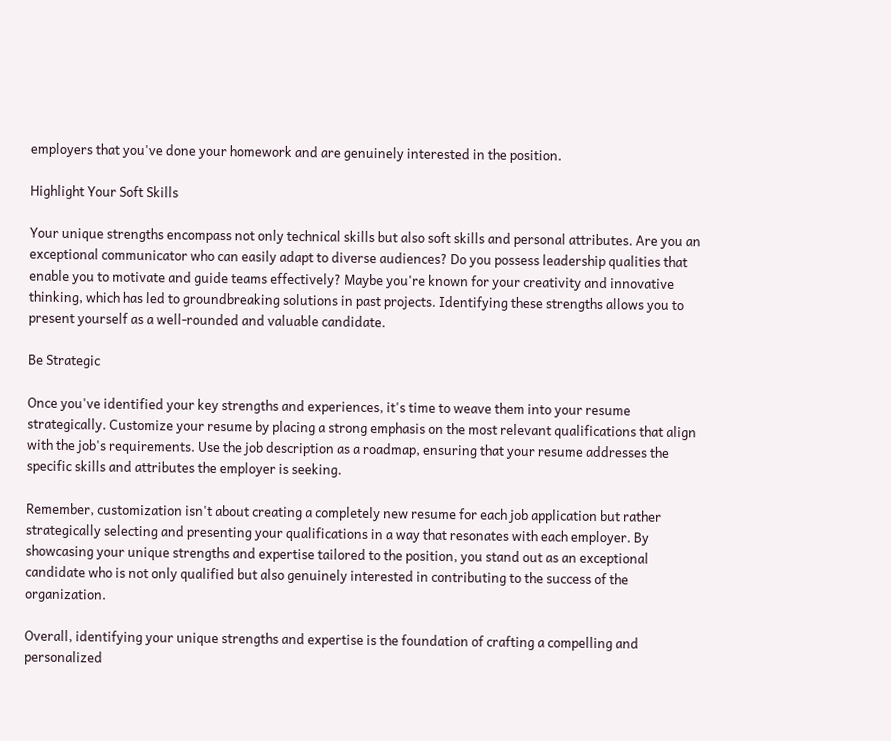employers that you've done your homework and are genuinely interested in the position.

Highlight Your Soft Skills

Your unique strengths encompass not only technical skills but also soft skills and personal attributes. Are you an exceptional communicator who can easily adapt to diverse audiences? Do you possess leadership qualities that enable you to motivate and guide teams effectively? Maybe you're known for your creativity and innovative thinking, which has led to groundbreaking solutions in past projects. Identifying these strengths allows you to present yourself as a well-rounded and valuable candidate.

Be Strategic

Once you've identified your key strengths and experiences, it's time to weave them into your resume strategically. Customize your resume by placing a strong emphasis on the most relevant qualifications that align with the job's requirements. Use the job description as a roadmap, ensuring that your resume addresses the specific skills and attributes the employer is seeking.

Remember, customization isn't about creating a completely new resume for each job application but rather strategically selecting and presenting your qualifications in a way that resonates with each employer. By showcasing your unique strengths and expertise tailored to the position, you stand out as an exceptional candidate who is not only qualified but also genuinely interested in contributing to the success of the organization.

Overall, identifying your unique strengths and expertise is the foundation of crafting a compelling and personalized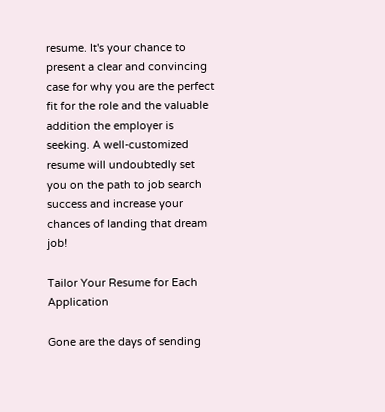resume. It's your chance to present a clear and convincing case for why you are the perfect fit for the role and the valuable addition the employer is seeking. A well-customized resume will undoubtedly set you on the path to job search success and increase your chances of landing that dream job!

Tailor Your Resume for Each Application

Gone are the days of sending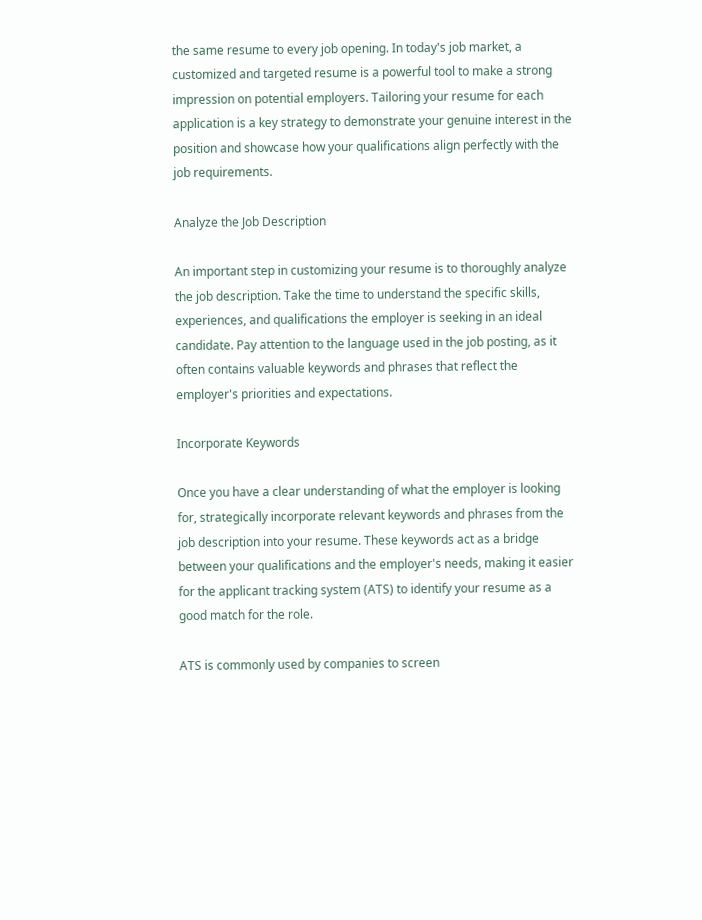the same resume to every job opening. In today's job market, a customized and targeted resume is a powerful tool to make a strong impression on potential employers. Tailoring your resume for each application is a key strategy to demonstrate your genuine interest in the position and showcase how your qualifications align perfectly with the job requirements.

Analyze the Job Description

An important step in customizing your resume is to thoroughly analyze the job description. Take the time to understand the specific skills, experiences, and qualifications the employer is seeking in an ideal candidate. Pay attention to the language used in the job posting, as it often contains valuable keywords and phrases that reflect the employer's priorities and expectations.

Incorporate Keywords

Once you have a clear understanding of what the employer is looking for, strategically incorporate relevant keywords and phrases from the job description into your resume. These keywords act as a bridge between your qualifications and the employer's needs, making it easier for the applicant tracking system (ATS) to identify your resume as a good match for the role.

ATS is commonly used by companies to screen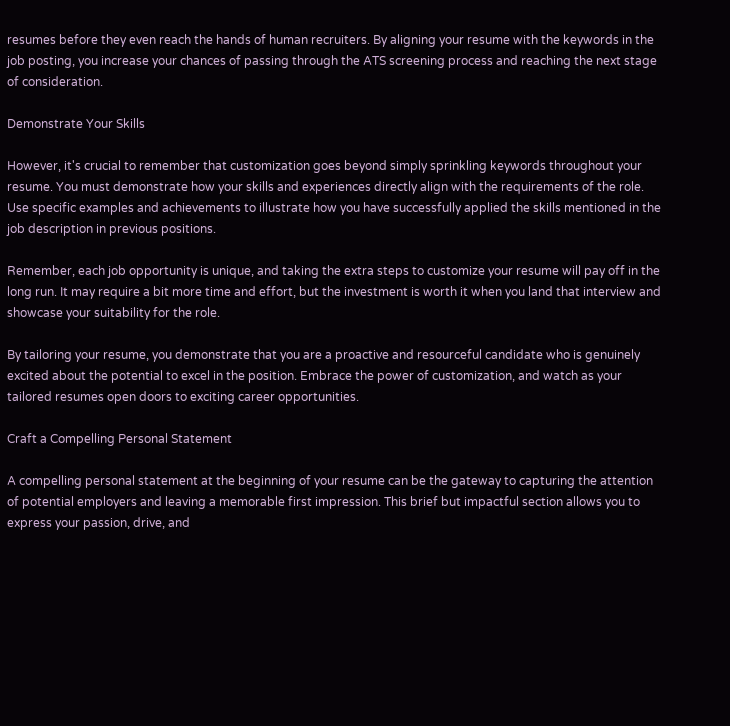resumes before they even reach the hands of human recruiters. By aligning your resume with the keywords in the job posting, you increase your chances of passing through the ATS screening process and reaching the next stage of consideration.

Demonstrate Your Skills

However, it's crucial to remember that customization goes beyond simply sprinkling keywords throughout your resume. You must demonstrate how your skills and experiences directly align with the requirements of the role. Use specific examples and achievements to illustrate how you have successfully applied the skills mentioned in the job description in previous positions.

Remember, each job opportunity is unique, and taking the extra steps to customize your resume will pay off in the long run. It may require a bit more time and effort, but the investment is worth it when you land that interview and showcase your suitability for the role.

By tailoring your resume, you demonstrate that you are a proactive and resourceful candidate who is genuinely excited about the potential to excel in the position. Embrace the power of customization, and watch as your tailored resumes open doors to exciting career opportunities.

Craft a Compelling Personal Statement

A compelling personal statement at the beginning of your resume can be the gateway to capturing the attention of potential employers and leaving a memorable first impression. This brief but impactful section allows you to express your passion, drive, and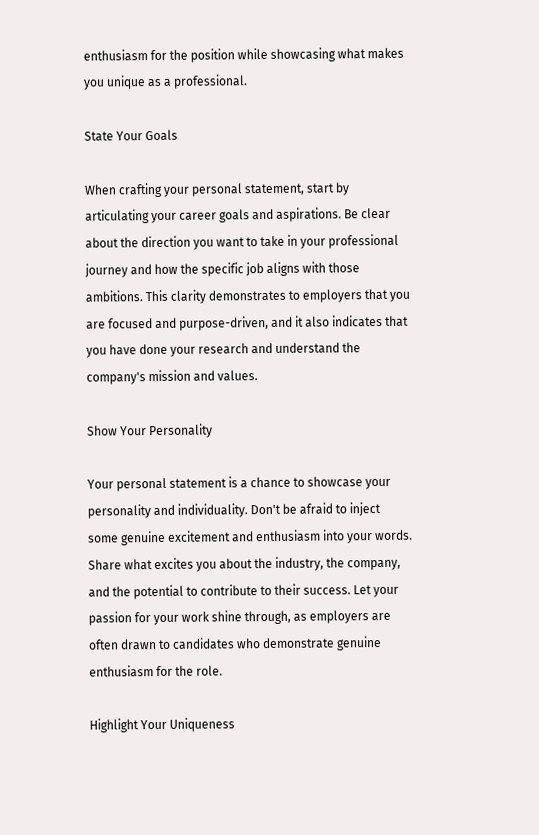enthusiasm for the position while showcasing what makes you unique as a professional.

State Your Goals

When crafting your personal statement, start by articulating your career goals and aspirations. Be clear about the direction you want to take in your professional journey and how the specific job aligns with those ambitions. This clarity demonstrates to employers that you are focused and purpose-driven, and it also indicates that you have done your research and understand the company's mission and values.

Show Your Personality

Your personal statement is a chance to showcase your personality and individuality. Don't be afraid to inject some genuine excitement and enthusiasm into your words. Share what excites you about the industry, the company, and the potential to contribute to their success. Let your passion for your work shine through, as employers are often drawn to candidates who demonstrate genuine enthusiasm for the role.

Highlight Your Uniqueness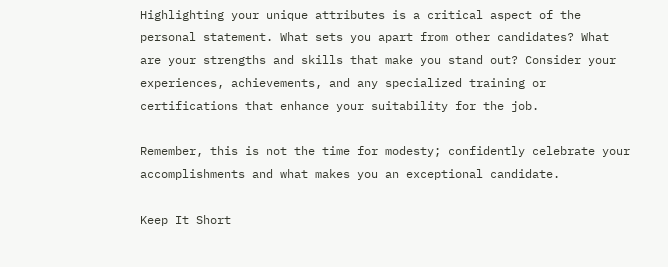Highlighting your unique attributes is a critical aspect of the personal statement. What sets you apart from other candidates? What are your strengths and skills that make you stand out? Consider your experiences, achievements, and any specialized training or certifications that enhance your suitability for the job.

Remember, this is not the time for modesty; confidently celebrate your accomplishments and what makes you an exceptional candidate.

Keep It Short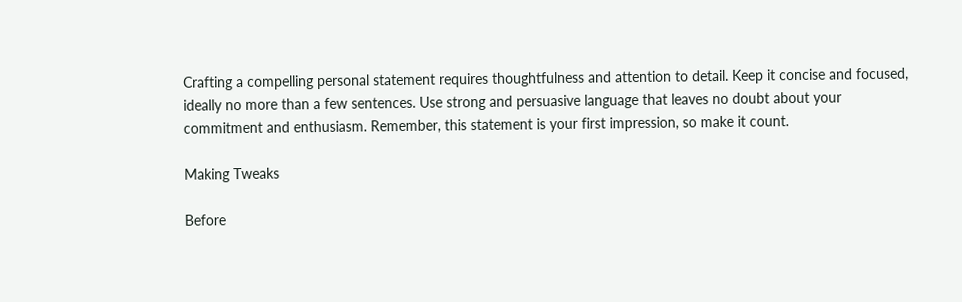Crafting a compelling personal statement requires thoughtfulness and attention to detail. Keep it concise and focused, ideally no more than a few sentences. Use strong and persuasive language that leaves no doubt about your commitment and enthusiasm. Remember, this statement is your first impression, so make it count.

Making Tweaks

Before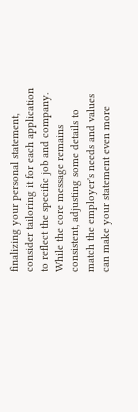finalizing your personal statement, consider tailoring it for each application to reflect the specific job and company. While the core message remains consistent, adjusting some details to match the employer's needs and values can make your statement even more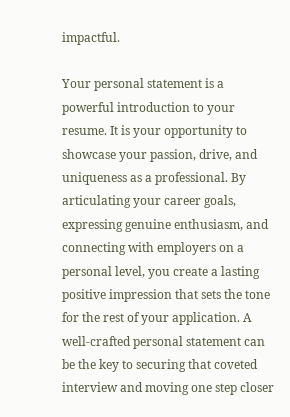impactful.

Your personal statement is a powerful introduction to your resume. It is your opportunity to showcase your passion, drive, and uniqueness as a professional. By articulating your career goals, expressing genuine enthusiasm, and connecting with employers on a personal level, you create a lasting positive impression that sets the tone for the rest of your application. A well-crafted personal statement can be the key to securing that coveted interview and moving one step closer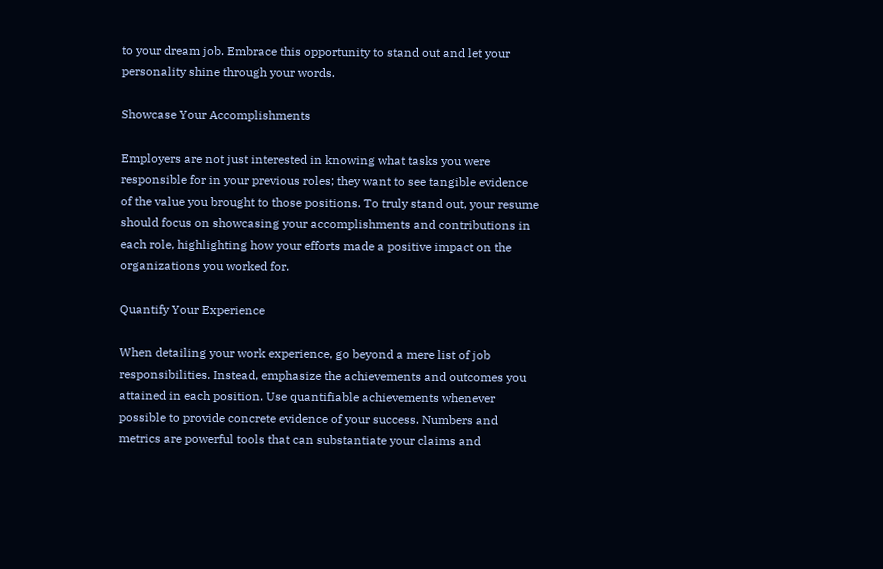to your dream job. Embrace this opportunity to stand out and let your personality shine through your words.

Showcase Your Accomplishments

Employers are not just interested in knowing what tasks you were responsible for in your previous roles; they want to see tangible evidence of the value you brought to those positions. To truly stand out, your resume should focus on showcasing your accomplishments and contributions in each role, highlighting how your efforts made a positive impact on the organizations you worked for.

Quantify Your Experience

When detailing your work experience, go beyond a mere list of job responsibilities. Instead, emphasize the achievements and outcomes you attained in each position. Use quantifiable achievements whenever possible to provide concrete evidence of your success. Numbers and metrics are powerful tools that can substantiate your claims and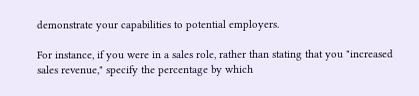demonstrate your capabilities to potential employers.

For instance, if you were in a sales role, rather than stating that you "increased sales revenue," specify the percentage by which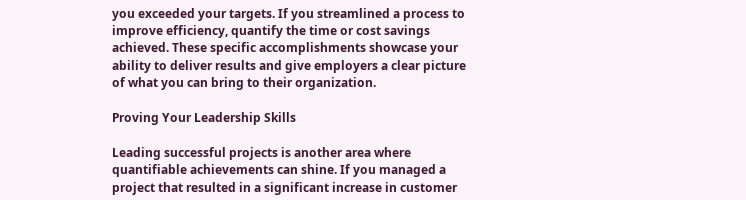you exceeded your targets. If you streamlined a process to improve efficiency, quantify the time or cost savings achieved. These specific accomplishments showcase your ability to deliver results and give employers a clear picture of what you can bring to their organization.

Proving Your Leadership Skills

Leading successful projects is another area where quantifiable achievements can shine. If you managed a project that resulted in a significant increase in customer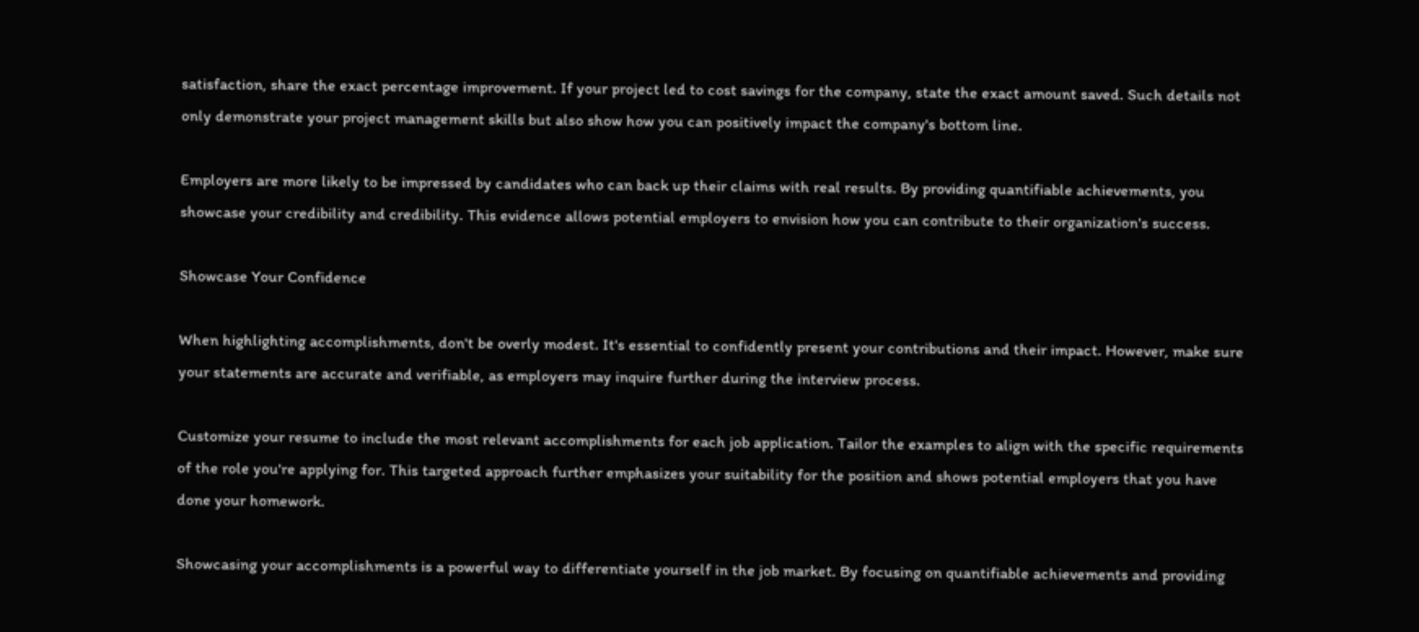satisfaction, share the exact percentage improvement. If your project led to cost savings for the company, state the exact amount saved. Such details not only demonstrate your project management skills but also show how you can positively impact the company's bottom line.

Employers are more likely to be impressed by candidates who can back up their claims with real results. By providing quantifiable achievements, you showcase your credibility and credibility. This evidence allows potential employers to envision how you can contribute to their organization's success.

Showcase Your Confidence

When highlighting accomplishments, don't be overly modest. It's essential to confidently present your contributions and their impact. However, make sure your statements are accurate and verifiable, as employers may inquire further during the interview process.

Customize your resume to include the most relevant accomplishments for each job application. Tailor the examples to align with the specific requirements of the role you're applying for. This targeted approach further emphasizes your suitability for the position and shows potential employers that you have done your homework.

Showcasing your accomplishments is a powerful way to differentiate yourself in the job market. By focusing on quantifiable achievements and providing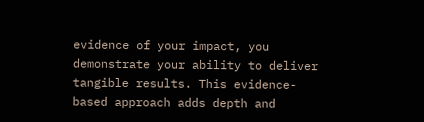evidence of your impact, you demonstrate your ability to deliver tangible results. This evidence-based approach adds depth and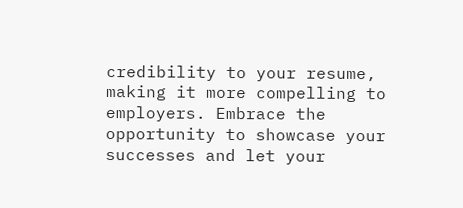credibility to your resume, making it more compelling to employers. Embrace the opportunity to showcase your successes and let your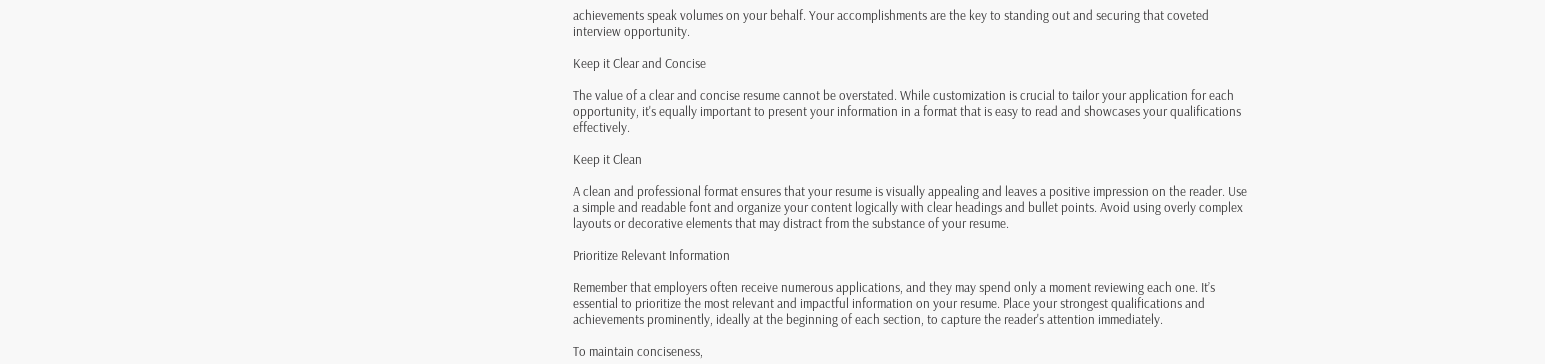achievements speak volumes on your behalf. Your accomplishments are the key to standing out and securing that coveted interview opportunity.

Keep it Clear and Concise

The value of a clear and concise resume cannot be overstated. While customization is crucial to tailor your application for each opportunity, it's equally important to present your information in a format that is easy to read and showcases your qualifications effectively.

Keep it Clean

A clean and professional format ensures that your resume is visually appealing and leaves a positive impression on the reader. Use a simple and readable font and organize your content logically with clear headings and bullet points. Avoid using overly complex layouts or decorative elements that may distract from the substance of your resume.

Prioritize Relevant Information

Remember that employers often receive numerous applications, and they may spend only a moment reviewing each one. It’s essential to prioritize the most relevant and impactful information on your resume. Place your strongest qualifications and achievements prominently, ideally at the beginning of each section, to capture the reader's attention immediately.

To maintain conciseness,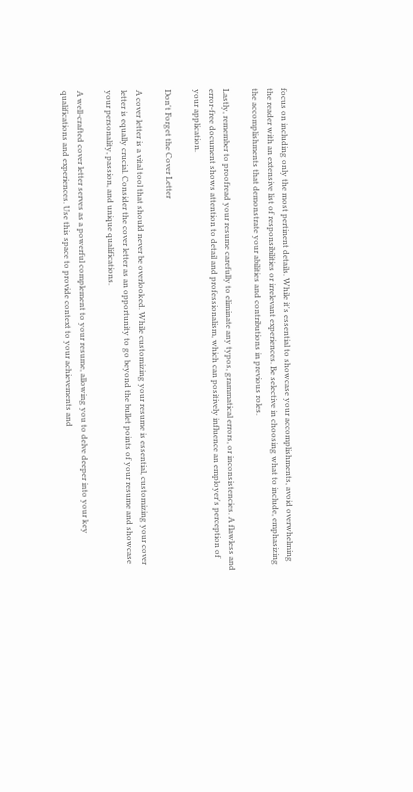focus on including only the most pertinent details. While it's essential to showcase your accomplishments, avoid overwhelming the reader with an extensive list of responsibilities or irrelevant experiences. Be selective in choosing what to include, emphasizing the accomplishments that demonstrate your abilities and contributions in previous roles.

Lastly, remember to proofread your resume carefully to eliminate any typos, grammatical errors, or inconsistencies. A flawless and error-free document shows attention to detail and professionalism, which can positively influence an employer's perception of your application.

Don't Forget the Cover Letter

A cover letter is a vital tool that should never be overlooked. While customizing your resume is essential, customizing your cover letter is equally crucial. Consider the cover letter as an opportunity to go beyond the bullet points of your resume and showcase your personality, passion, and unique qualifications.

A well-crafted cover letter serves as a powerful complement to your resume, allowing you to delve deeper into your key qualifications and experiences. Use this space to provide context to your achievements and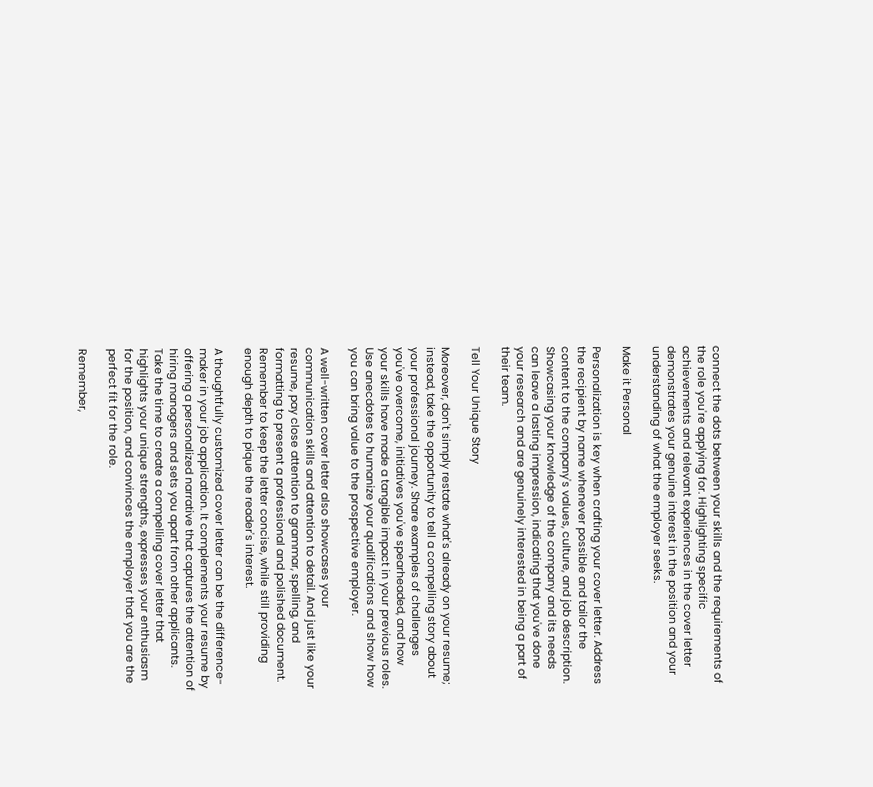connect the dots between your skills and the requirements of the role you're applying for. Highlighting specific achievements and relevant experiences in the cover letter demonstrates your genuine interest in the position and your understanding of what the employer seeks.

Make it Personal

Personalization is key when crafting your cover letter. Address the recipient by name whenever possible and tailor the content to the company's values, culture, and job description. Showcasing your knowledge of the company and its needs can leave a lasting impression, indicating that you've done your research and are genuinely interested in being a part of their team.

Tell Your Unique Story

Moreover, don't simply restate what's already on your resume; instead, take the opportunity to tell a compelling story about your professional journey. Share examples of challenges you've overcome, initiatives you've spearheaded, and how your skills have made a tangible impact in your previous roles. Use anecdotes to humanize your qualifications and show how you can bring value to the prospective employer.

A well-written cover letter also showcases your communication skills and attention to detail. And just like your resume, pay close attention to grammar, spelling, and formatting to present a professional and polished document. Remember to keep the letter concise, while still providing enough depth to pique the reader's interest.

A thoughtfully customized cover letter can be the difference-maker in your job application. It complements your resume by offering a personalized narrative that captures the attention of hiring managers and sets you apart from other applicants. Take the time to create a compelling cover letter that highlights your unique strengths, expresses your enthusiasm for the position, and convinces the employer that you are the perfect fit for the role.

Remember,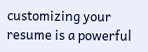customizing your resume is a powerful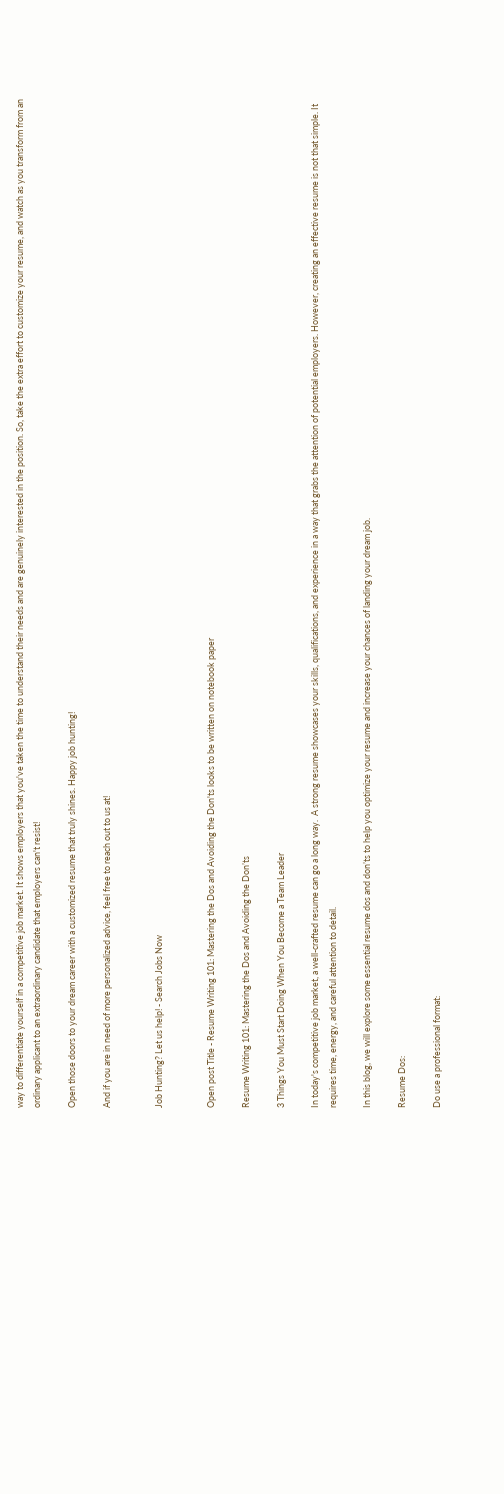way to differentiate yourself in a competitive job market. It shows employers that you've taken the time to understand their needs and are genuinely interested in the position. So, take the extra effort to customize your resume, and watch as you transform from an ordinary applicant to an extraordinary candidate that employers can't resist!

Open those doors to your dream career with a customized resume that truly shines. Happy job hunting!

And if you are in need of more personalized advice, feel free to reach out to us at!


Job Hunting? Let us help! - Search Jobs Now


Open post Title - Resume Writing 101: Mastering the Dos and Avoiding the Don'ts looks to be written on notebook paper

Resume Writing 101: Mastering the Dos and Avoiding the Don’ts

3 Things You Must Start Doing When You Become a Team Leader

In today's competitive job market, a well-crafted resume can go a long way.  A strong resume showcases your skills, qualifications, and experience in a way that grabs the attention of potential employers. However, creating an effective resume is not that simple. It requires time, energy, and careful attention to detail.

In this blog, we will explore some essential resume dos and don’ts to help you optimize your resume and increase your chances of landing your dream job.

Resume Dos:

Do use a professional format: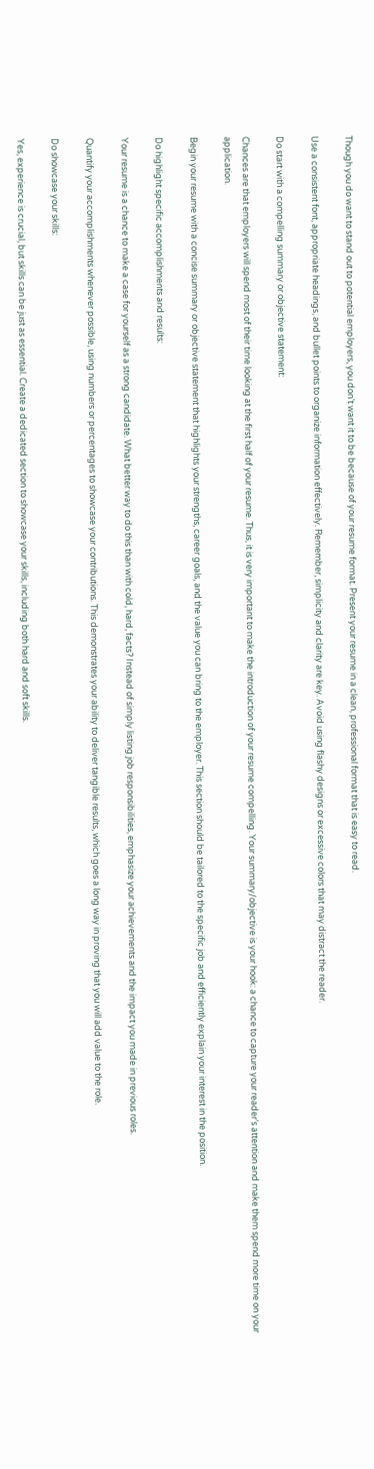Though you do want to stand out to potential employers, you don’t want it to be because of your resume format. Present your resume in a clean, professional format that is easy to read.

Use a consistent font, appropriate headings, and bullet points to organize information effectively. Remember, simplicity and clarity are key. Avoid using flashy designs or excessive colors that may distract the reader.

Do start with a compelling summary or objective statement:

Chances are that employers will spend most of their time looking at the first half of your resume. Thus, it is very important to make the introduction of your resume compelling. Your summary/objective is your hook: a chance to capture your reader’s attention and make them spend more time on your application.

Begin your resume with a concise summary or objective statement that highlights your strengths, career goals, and the value you can bring to the employer. This section should be tailored to the specific job and efficiently explain your interest in the position.

Do highlight specific accomplishments and results:

Your resume is a chance to make a case for yourself as a strong candidate. What better way to do this than with cold, hard, facts? Instead of simply listing job responsibilities, emphasize your achievements and the impact you made in previous roles.

Quantify your accomplishments whenever possible, using numbers or percentages to showcase your contributions. This demonstrates your ability to deliver tangible results, which goes a long way in proving that you will add value to the role.

Do showcase your skills:

Yes, experience is crucial, but skills can be just as essential. Create a dedicated section to showcase your skills, including both hard and soft skills.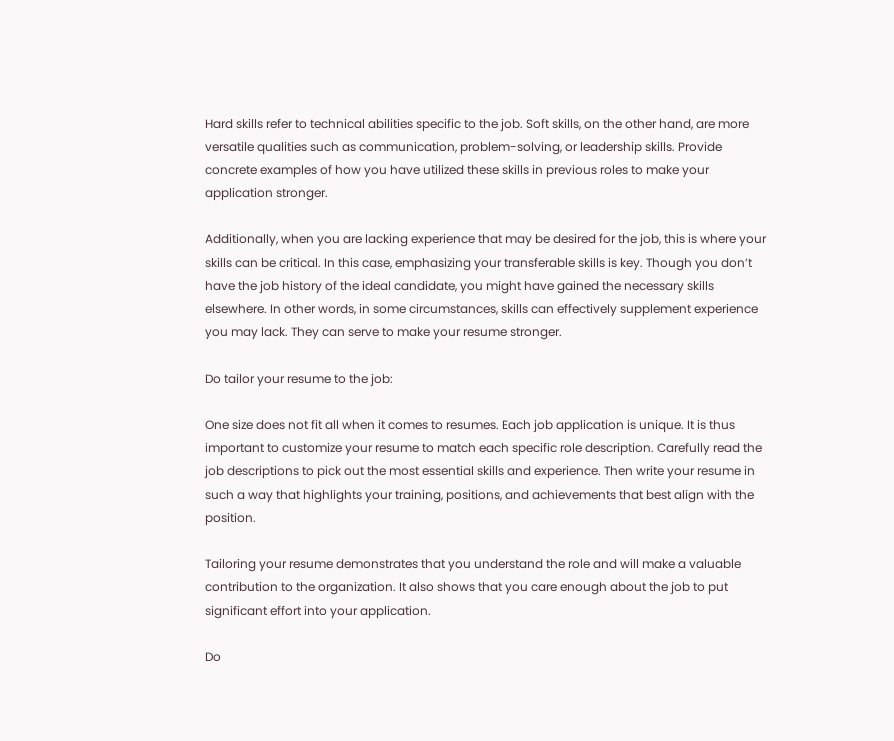Hard skills refer to technical abilities specific to the job. Soft skills, on the other hand, are more versatile qualities such as communication, problem-solving, or leadership skills. Provide concrete examples of how you have utilized these skills in previous roles to make your application stronger.

Additionally, when you are lacking experience that may be desired for the job, this is where your skills can be critical. In this case, emphasizing your transferable skills is key. Though you don’t have the job history of the ideal candidate, you might have gained the necessary skills elsewhere. In other words, in some circumstances, skills can effectively supplement experience you may lack. They can serve to make your resume stronger.

Do tailor your resume to the job:

One size does not fit all when it comes to resumes. Each job application is unique. It is thus important to customize your resume to match each specific role description. Carefully read the job descriptions to pick out the most essential skills and experience. Then write your resume in such a way that highlights your training, positions, and achievements that best align with the position.

Tailoring your resume demonstrates that you understand the role and will make a valuable contribution to the organization. It also shows that you care enough about the job to put significant effort into your application.

Do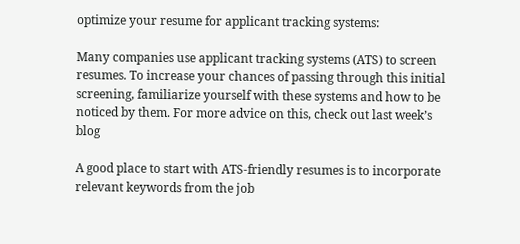optimize your resume for applicant tracking systems:

Many companies use applicant tracking systems (ATS) to screen resumes. To increase your chances of passing through this initial screening, familiarize yourself with these systems and how to be noticed by them. For more advice on this, check out last week’s blog

A good place to start with ATS-friendly resumes is to incorporate relevant keywords from the job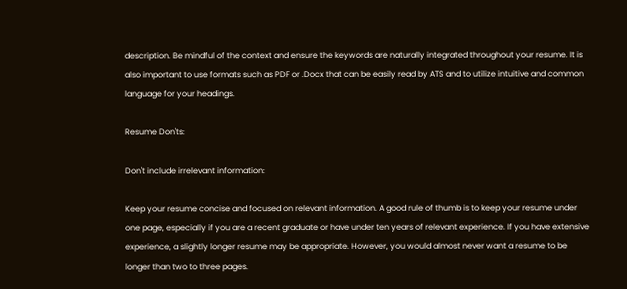description. Be mindful of the context and ensure the keywords are naturally integrated throughout your resume. It is also important to use formats such as PDF or .Docx that can be easily read by ATS and to utilize intuitive and common language for your headings.

Resume Don'ts:

Don't include irrelevant information:

Keep your resume concise and focused on relevant information. A good rule of thumb is to keep your resume under one page, especially if you are a recent graduate or have under ten years of relevant experience. If you have extensive experience, a slightly longer resume may be appropriate. However, you would almost never want a resume to be longer than two to three pages.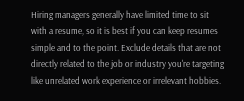Hiring managers generally have limited time to sit with a resume, so it is best if you can keep resumes simple and to the point. Exclude details that are not directly related to the job or industry you're targeting like unrelated work experience or irrelevant hobbies.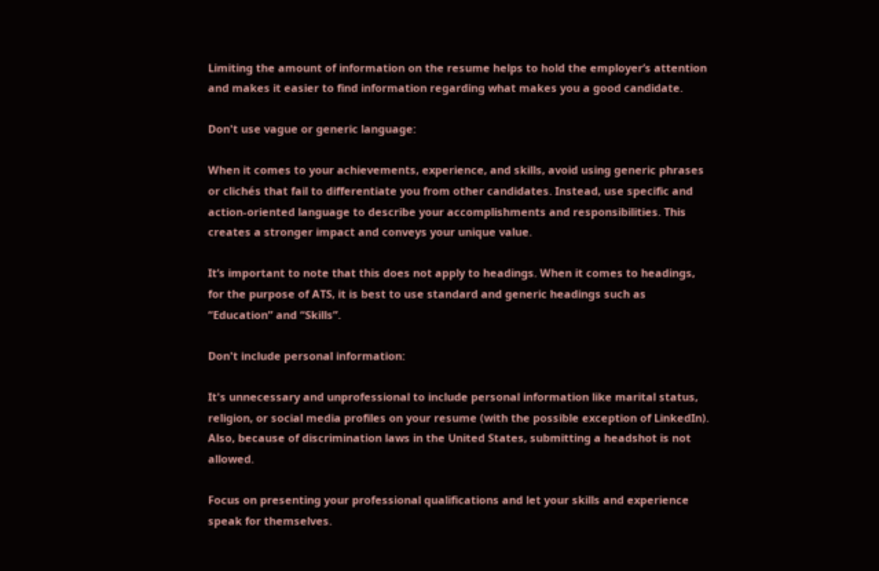Limiting the amount of information on the resume helps to hold the employer’s attention and makes it easier to find information regarding what makes you a good candidate.

Don't use vague or generic language:

When it comes to your achievements, experience, and skills, avoid using generic phrases or clichés that fail to differentiate you from other candidates. Instead, use specific and action-oriented language to describe your accomplishments and responsibilities. This creates a stronger impact and conveys your unique value.

It’s important to note that this does not apply to headings. When it comes to headings, for the purpose of ATS, it is best to use standard and generic headings such as “Education” and “Skills”.

Don't include personal information:

It's unnecessary and unprofessional to include personal information like marital status, religion, or social media profiles on your resume (with the possible exception of LinkedIn). Also, because of discrimination laws in the United States, submitting a headshot is not allowed.

Focus on presenting your professional qualifications and let your skills and experience speak for themselves.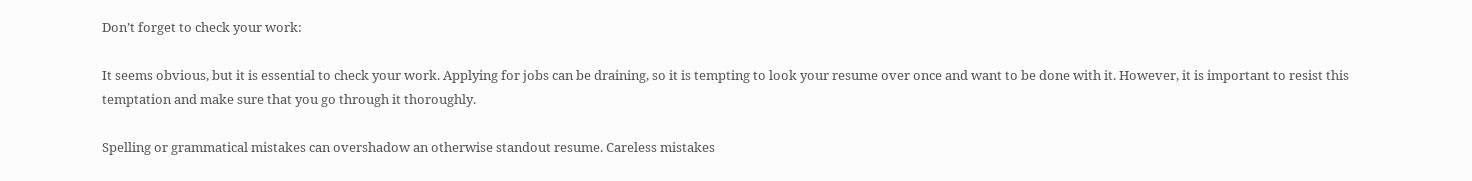Don’t forget to check your work:

It seems obvious, but it is essential to check your work. Applying for jobs can be draining, so it is tempting to look your resume over once and want to be done with it. However, it is important to resist this temptation and make sure that you go through it thoroughly.

Spelling or grammatical mistakes can overshadow an otherwise standout resume. Careless mistakes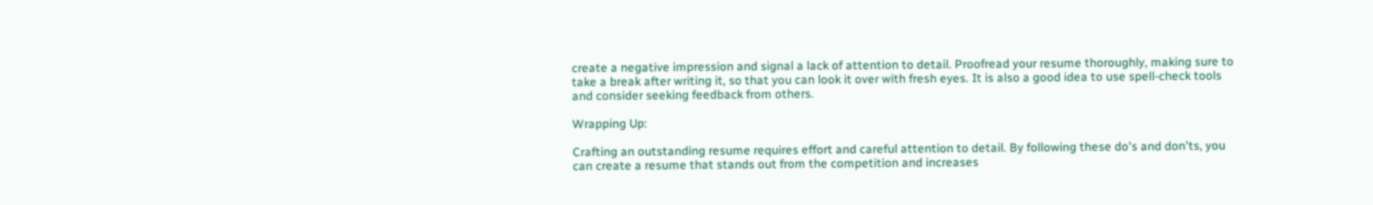create a negative impression and signal a lack of attention to detail. Proofread your resume thoroughly, making sure to take a break after writing it, so that you can look it over with fresh eyes. It is also a good idea to use spell-check tools and consider seeking feedback from others.

Wrapping Up:

Crafting an outstanding resume requires effort and careful attention to detail. By following these do's and don'ts, you can create a resume that stands out from the competition and increases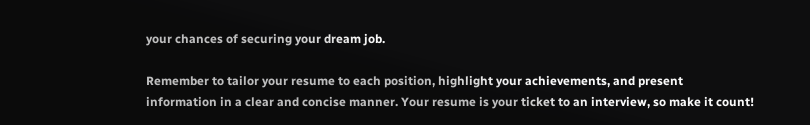your chances of securing your dream job.

Remember to tailor your resume to each position, highlight your achievements, and present information in a clear and concise manner. Your resume is your ticket to an interview, so make it count!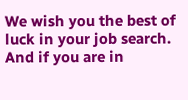We wish you the best of luck in your job search. And if you are in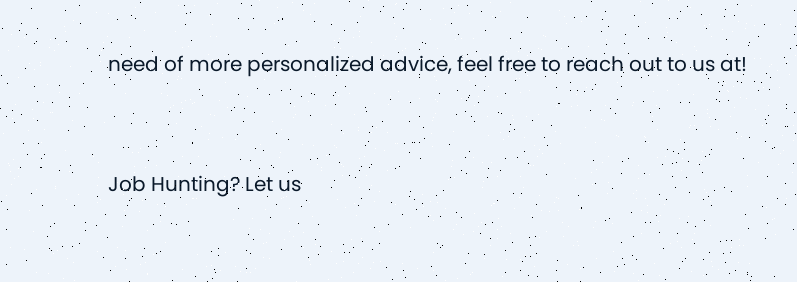need of more personalized advice, feel free to reach out to us at!


Job Hunting? Let us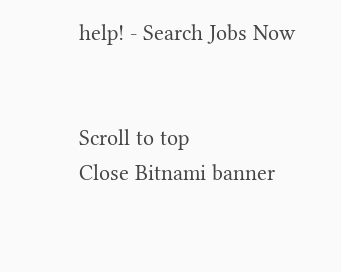help! - Search Jobs Now


Scroll to top
Close Bitnami banner